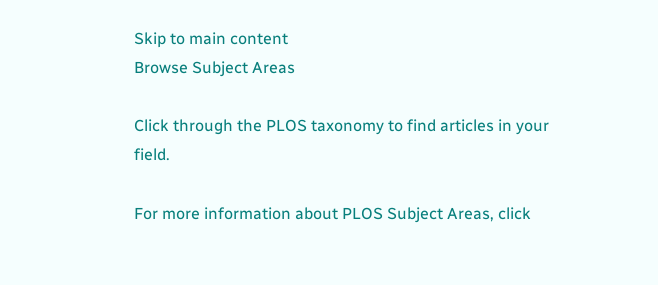Skip to main content
Browse Subject Areas

Click through the PLOS taxonomy to find articles in your field.

For more information about PLOS Subject Areas, click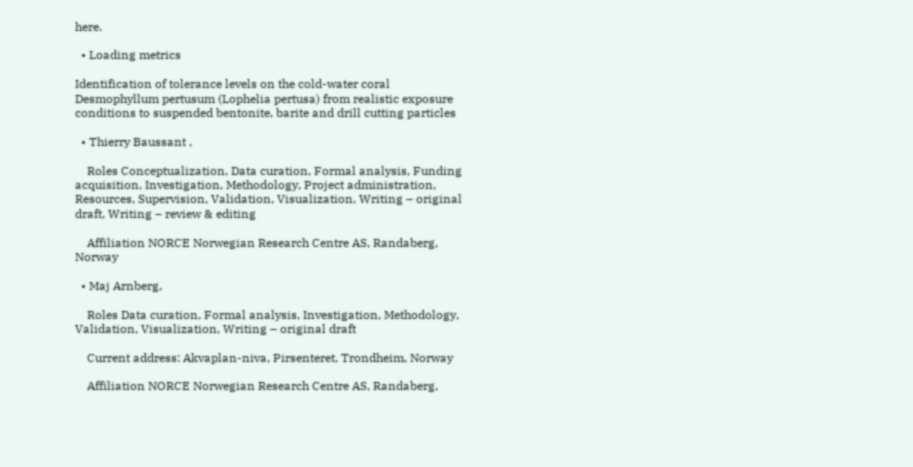here.

  • Loading metrics

Identification of tolerance levels on the cold-water coral Desmophyllum pertusum (Lophelia pertusa) from realistic exposure conditions to suspended bentonite, barite and drill cutting particles

  • Thierry Baussant ,

    Roles Conceptualization, Data curation, Formal analysis, Funding acquisition, Investigation, Methodology, Project administration, Resources, Supervision, Validation, Visualization, Writing – original draft, Writing – review & editing

    Affiliation NORCE Norwegian Research Centre AS, Randaberg, Norway

  • Maj Arnberg,

    Roles Data curation, Formal analysis, Investigation, Methodology, Validation, Visualization, Writing – original draft

    Current address: Akvaplan-niva, Pirsenteret, Trondheim, Norway

    Affiliation NORCE Norwegian Research Centre AS, Randaberg,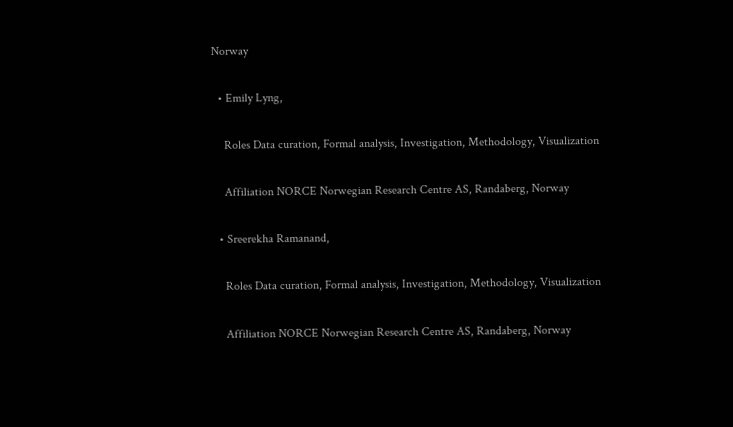Norway

  • Emily Lyng,

    Roles Data curation, Formal analysis, Investigation, Methodology, Visualization

    Affiliation NORCE Norwegian Research Centre AS, Randaberg, Norway

  • Sreerekha Ramanand,

    Roles Data curation, Formal analysis, Investigation, Methodology, Visualization

    Affiliation NORCE Norwegian Research Centre AS, Randaberg, Norway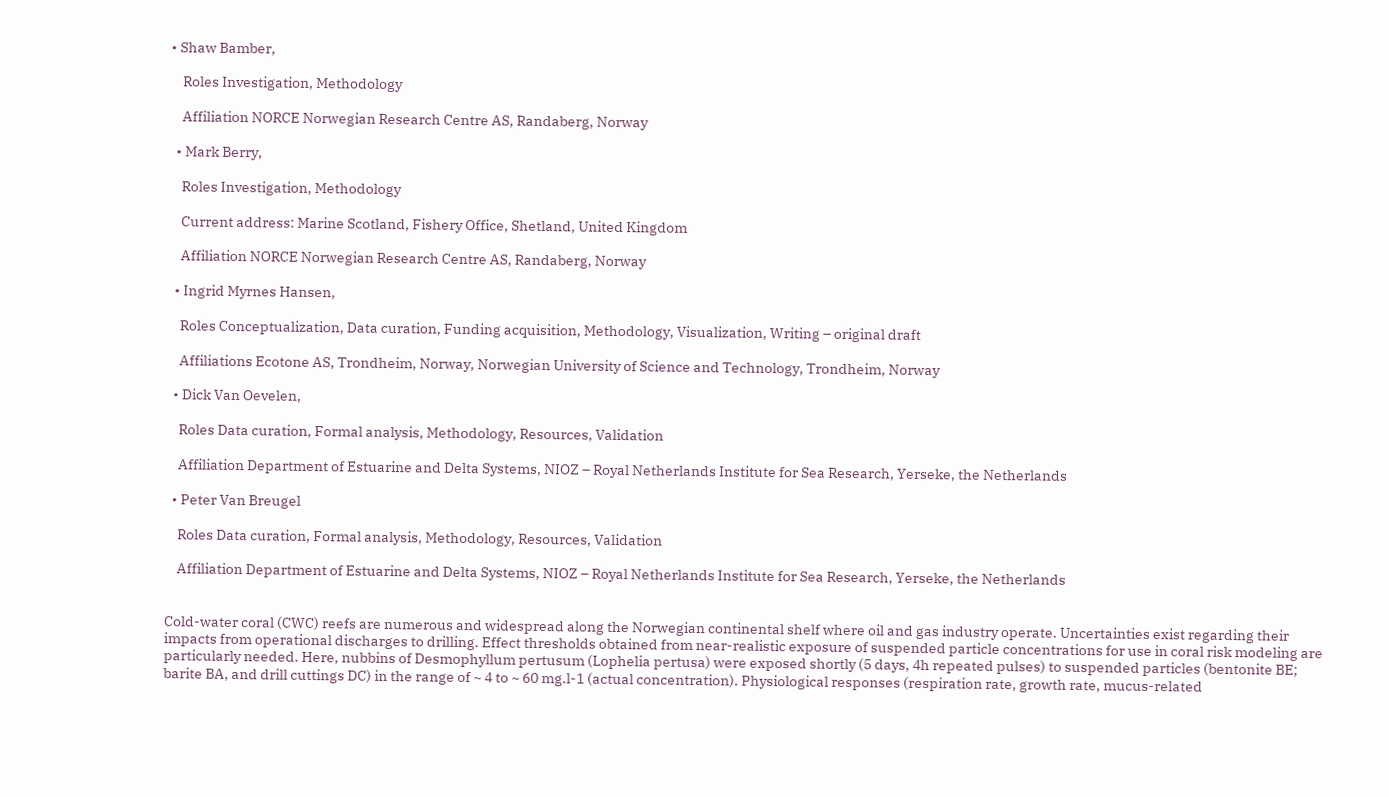• Shaw Bamber,

    Roles Investigation, Methodology

    Affiliation NORCE Norwegian Research Centre AS, Randaberg, Norway

  • Mark Berry,

    Roles Investigation, Methodology

    Current address: Marine Scotland, Fishery Office, Shetland, United Kingdom

    Affiliation NORCE Norwegian Research Centre AS, Randaberg, Norway

  • Ingrid Myrnes Hansen,

    Roles Conceptualization, Data curation, Funding acquisition, Methodology, Visualization, Writing – original draft

    Affiliations Ecotone AS, Trondheim, Norway, Norwegian University of Science and Technology, Trondheim, Norway

  • Dick Van Oevelen,

    Roles Data curation, Formal analysis, Methodology, Resources, Validation

    Affiliation Department of Estuarine and Delta Systems, NIOZ – Royal Netherlands Institute for Sea Research, Yerseke, the Netherlands

  • Peter Van Breugel

    Roles Data curation, Formal analysis, Methodology, Resources, Validation

    Affiliation Department of Estuarine and Delta Systems, NIOZ – Royal Netherlands Institute for Sea Research, Yerseke, the Netherlands


Cold-water coral (CWC) reefs are numerous and widespread along the Norwegian continental shelf where oil and gas industry operate. Uncertainties exist regarding their impacts from operational discharges to drilling. Effect thresholds obtained from near-realistic exposure of suspended particle concentrations for use in coral risk modeling are particularly needed. Here, nubbins of Desmophyllum pertusum (Lophelia pertusa) were exposed shortly (5 days, 4h repeated pulses) to suspended particles (bentonite BE; barite BA, and drill cuttings DC) in the range of ~ 4 to ~ 60 mg.l-1 (actual concentration). Physiological responses (respiration rate, growth rate, mucus-related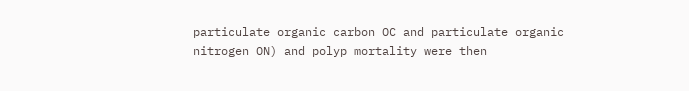particulate organic carbon OC and particulate organic nitrogen ON) and polyp mortality were then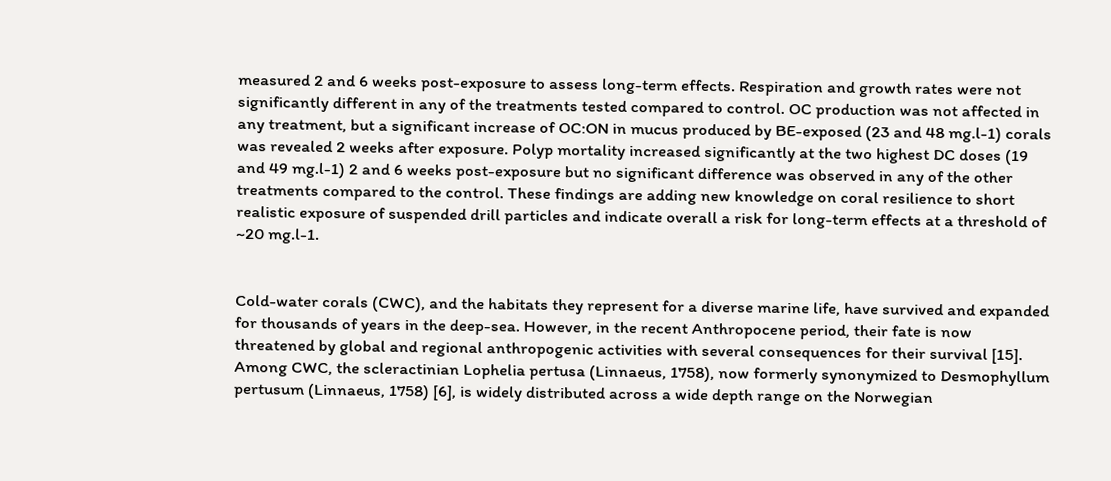measured 2 and 6 weeks post-exposure to assess long-term effects. Respiration and growth rates were not significantly different in any of the treatments tested compared to control. OC production was not affected in any treatment, but a significant increase of OC:ON in mucus produced by BE-exposed (23 and 48 mg.l-1) corals was revealed 2 weeks after exposure. Polyp mortality increased significantly at the two highest DC doses (19 and 49 mg.l-1) 2 and 6 weeks post-exposure but no significant difference was observed in any of the other treatments compared to the control. These findings are adding new knowledge on coral resilience to short realistic exposure of suspended drill particles and indicate overall a risk for long-term effects at a threshold of ~20 mg.l-1.


Cold-water corals (CWC), and the habitats they represent for a diverse marine life, have survived and expanded for thousands of years in the deep-sea. However, in the recent Anthropocene period, their fate is now threatened by global and regional anthropogenic activities with several consequences for their survival [15]. Among CWC, the scleractinian Lophelia pertusa (Linnaeus, 1758), now formerly synonymized to Desmophyllum pertusum (Linnaeus, 1758) [6], is widely distributed across a wide depth range on the Norwegian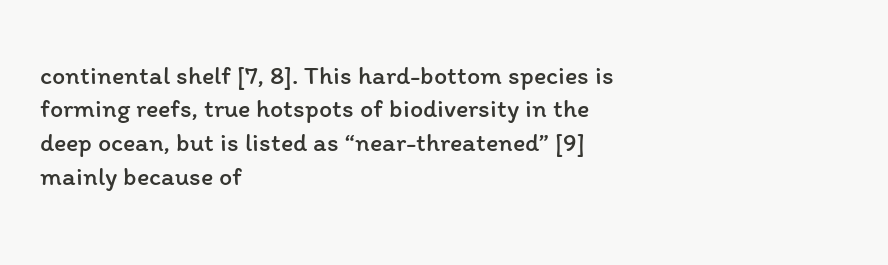continental shelf [7, 8]. This hard-bottom species is forming reefs, true hotspots of biodiversity in the deep ocean, but is listed as “near-threatened” [9] mainly because of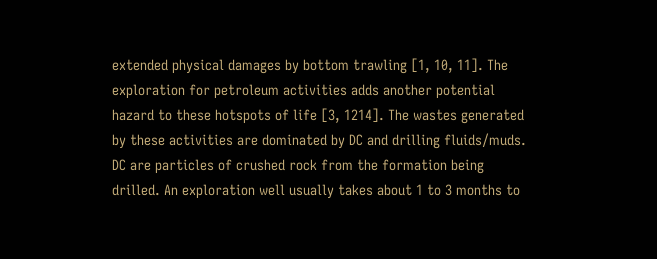extended physical damages by bottom trawling [1, 10, 11]. The exploration for petroleum activities adds another potential hazard to these hotspots of life [3, 1214]. The wastes generated by these activities are dominated by DC and drilling fluids/muds. DC are particles of crushed rock from the formation being drilled. An exploration well usually takes about 1 to 3 months to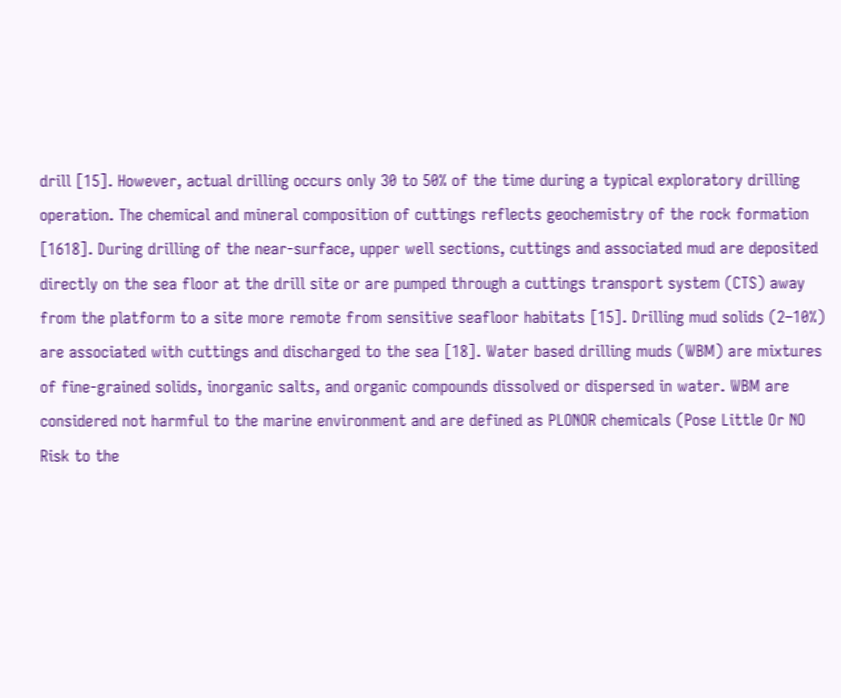drill [15]. However, actual drilling occurs only 30 to 50% of the time during a typical exploratory drilling operation. The chemical and mineral composition of cuttings reflects geochemistry of the rock formation [1618]. During drilling of the near-surface, upper well sections, cuttings and associated mud are deposited directly on the sea floor at the drill site or are pumped through a cuttings transport system (CTS) away from the platform to a site more remote from sensitive seafloor habitats [15]. Drilling mud solids (2–10%) are associated with cuttings and discharged to the sea [18]. Water based drilling muds (WBM) are mixtures of fine-grained solids, inorganic salts, and organic compounds dissolved or dispersed in water. WBM are considered not harmful to the marine environment and are defined as PLONOR chemicals (Pose Little Or NO Risk to the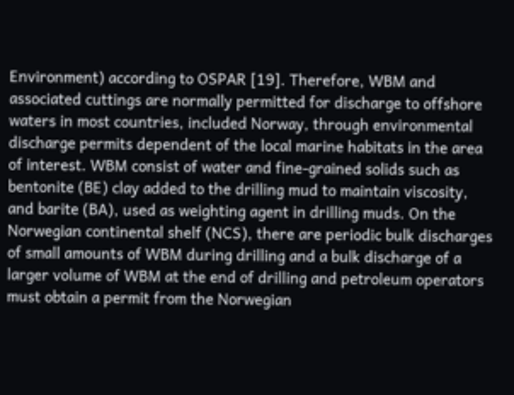Environment) according to OSPAR [19]. Therefore, WBM and associated cuttings are normally permitted for discharge to offshore waters in most countries, included Norway, through environmental discharge permits dependent of the local marine habitats in the area of interest. WBM consist of water and fine-grained solids such as bentonite (BE) clay added to the drilling mud to maintain viscosity, and barite (BA), used as weighting agent in drilling muds. On the Norwegian continental shelf (NCS), there are periodic bulk discharges of small amounts of WBM during drilling and a bulk discharge of a larger volume of WBM at the end of drilling and petroleum operators must obtain a permit from the Norwegian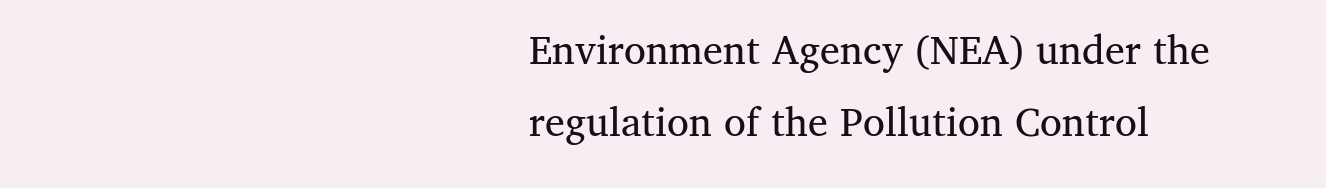Environment Agency (NEA) under the regulation of the Pollution Control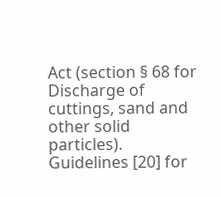Act (section § 68 for Discharge of cuttings, sand and other solid particles). Guidelines [20] for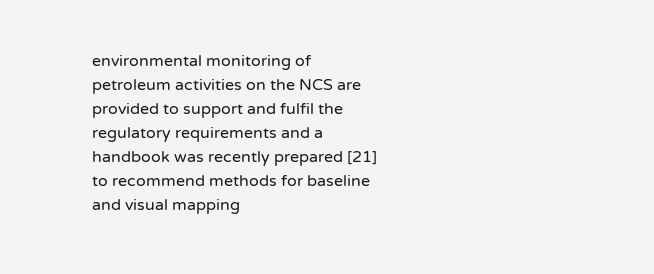environmental monitoring of petroleum activities on the NCS are provided to support and fulfil the regulatory requirements and a handbook was recently prepared [21] to recommend methods for baseline and visual mapping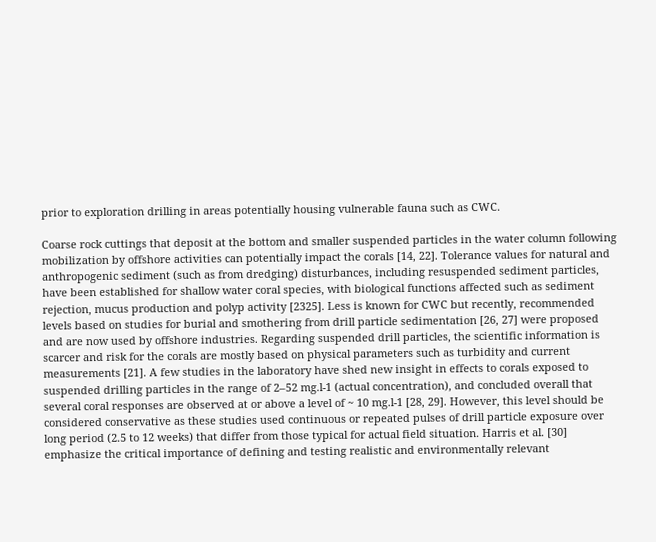prior to exploration drilling in areas potentially housing vulnerable fauna such as CWC.

Coarse rock cuttings that deposit at the bottom and smaller suspended particles in the water column following mobilization by offshore activities can potentially impact the corals [14, 22]. Tolerance values for natural and anthropogenic sediment (such as from dredging) disturbances, including resuspended sediment particles, have been established for shallow water coral species, with biological functions affected such as sediment rejection, mucus production and polyp activity [2325]. Less is known for CWC but recently, recommended levels based on studies for burial and smothering from drill particle sedimentation [26, 27] were proposed and are now used by offshore industries. Regarding suspended drill particles, the scientific information is scarcer and risk for the corals are mostly based on physical parameters such as turbidity and current measurements [21]. A few studies in the laboratory have shed new insight in effects to corals exposed to suspended drilling particles in the range of 2–52 mg.l-1 (actual concentration), and concluded overall that several coral responses are observed at or above a level of ~ 10 mg.l-1 [28, 29]. However, this level should be considered conservative as these studies used continuous or repeated pulses of drill particle exposure over long period (2.5 to 12 weeks) that differ from those typical for actual field situation. Harris et al. [30] emphasize the critical importance of defining and testing realistic and environmentally relevant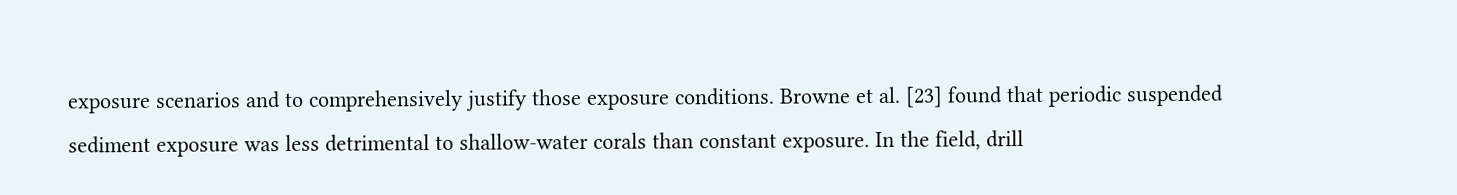exposure scenarios and to comprehensively justify those exposure conditions. Browne et al. [23] found that periodic suspended sediment exposure was less detrimental to shallow-water corals than constant exposure. In the field, drill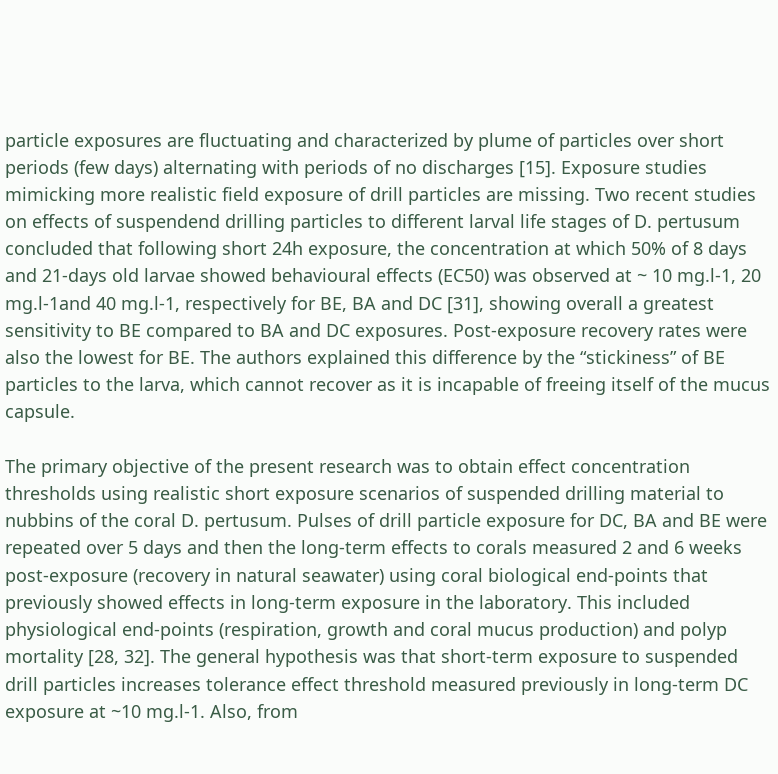particle exposures are fluctuating and characterized by plume of particles over short periods (few days) alternating with periods of no discharges [15]. Exposure studies mimicking more realistic field exposure of drill particles are missing. Two recent studies on effects of suspendend drilling particles to different larval life stages of D. pertusum concluded that following short 24h exposure, the concentration at which 50% of 8 days and 21-days old larvae showed behavioural effects (EC50) was observed at ~ 10 mg.l-1, 20 mg.l-1and 40 mg.l-1, respectively for BE, BA and DC [31], showing overall a greatest sensitivity to BE compared to BA and DC exposures. Post-exposure recovery rates were also the lowest for BE. The authors explained this difference by the “stickiness” of BE particles to the larva, which cannot recover as it is incapable of freeing itself of the mucus capsule.

The primary objective of the present research was to obtain effect concentration thresholds using realistic short exposure scenarios of suspended drilling material to nubbins of the coral D. pertusum. Pulses of drill particle exposure for DC, BA and BE were repeated over 5 days and then the long-term effects to corals measured 2 and 6 weeks post-exposure (recovery in natural seawater) using coral biological end-points that previously showed effects in long-term exposure in the laboratory. This included physiological end-points (respiration, growth and coral mucus production) and polyp mortality [28, 32]. The general hypothesis was that short-term exposure to suspended drill particles increases tolerance effect threshold measured previously in long-term DC exposure at ~10 mg.l-1. Also, from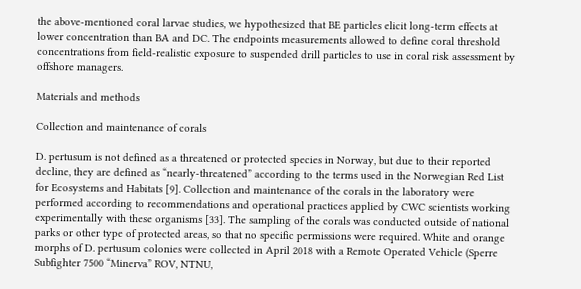the above-mentioned coral larvae studies, we hypothesized that BE particles elicit long-term effects at lower concentration than BA and DC. The endpoints measurements allowed to define coral threshold concentrations from field-realistic exposure to suspended drill particles to use in coral risk assessment by offshore managers.

Materials and methods

Collection and maintenance of corals

D. pertusum is not defined as a threatened or protected species in Norway, but due to their reported decline, they are defined as “nearly-threatened” according to the terms used in the Norwegian Red List for Ecosystems and Habitats [9]. Collection and maintenance of the corals in the laboratory were performed according to recommendations and operational practices applied by CWC scientists working experimentally with these organisms [33]. The sampling of the corals was conducted outside of national parks or other type of protected areas, so that no specific permissions were required. White and orange morphs of D. pertusum colonies were collected in April 2018 with a Remote Operated Vehicle (Sperre Subfighter 7500 “Minerva” ROV, NTNU,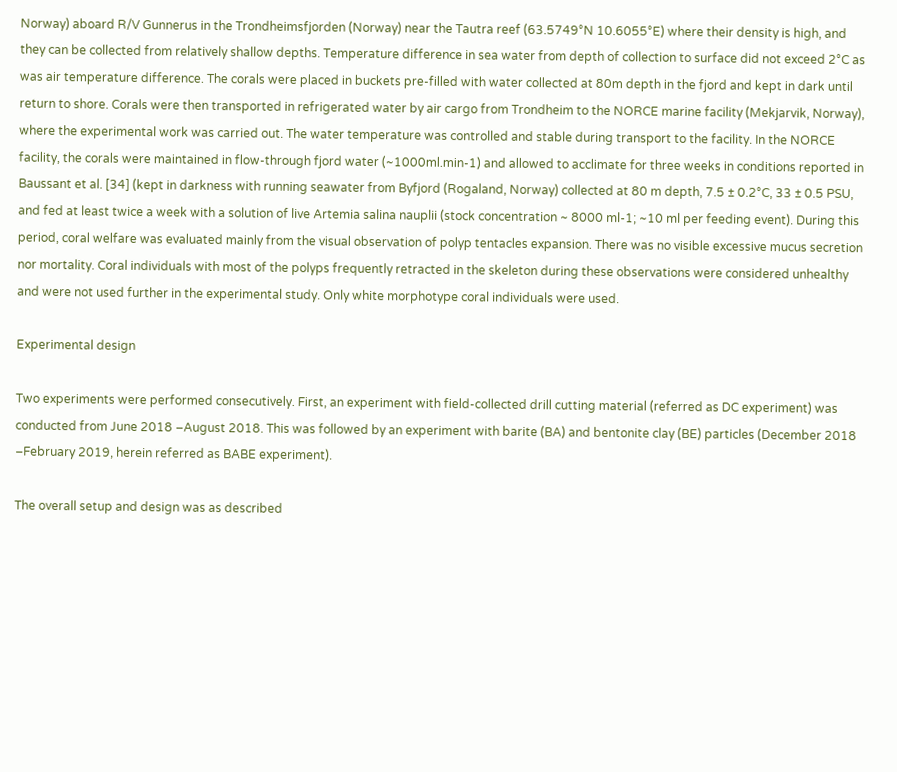Norway) aboard R/V Gunnerus in the Trondheimsfjorden (Norway) near the Tautra reef (63.5749°N 10.6055°E) where their density is high, and they can be collected from relatively shallow depths. Temperature difference in sea water from depth of collection to surface did not exceed 2°C as was air temperature difference. The corals were placed in buckets pre-filled with water collected at 80m depth in the fjord and kept in dark until return to shore. Corals were then transported in refrigerated water by air cargo from Trondheim to the NORCE marine facility (Mekjarvik, Norway), where the experimental work was carried out. The water temperature was controlled and stable during transport to the facility. In the NORCE facility, the corals were maintained in flow-through fjord water (~1000ml.min-1) and allowed to acclimate for three weeks in conditions reported in Baussant et al. [34] (kept in darkness with running seawater from Byfjord (Rogaland, Norway) collected at 80 m depth, 7.5 ± 0.2°C, 33 ± 0.5 PSU, and fed at least twice a week with a solution of live Artemia salina nauplii (stock concentration ~ 8000 ml-1; ~10 ml per feeding event). During this period, coral welfare was evaluated mainly from the visual observation of polyp tentacles expansion. There was no visible excessive mucus secretion nor mortality. Coral individuals with most of the polyps frequently retracted in the skeleton during these observations were considered unhealthy and were not used further in the experimental study. Only white morphotype coral individuals were used.

Experimental design

Two experiments were performed consecutively. First, an experiment with field-collected drill cutting material (referred as DC experiment) was conducted from June 2018 –August 2018. This was followed by an experiment with barite (BA) and bentonite clay (BE) particles (December 2018 –February 2019, herein referred as BABE experiment).

The overall setup and design was as described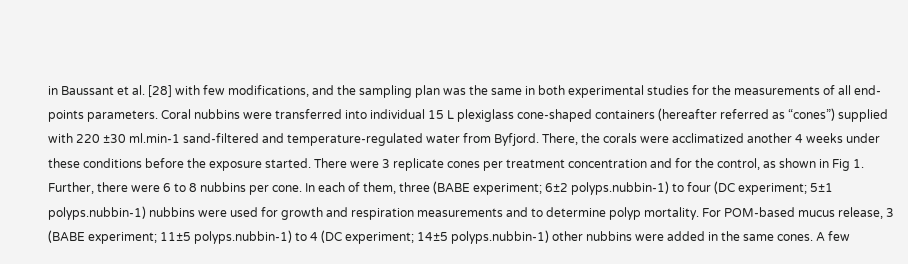in Baussant et al. [28] with few modifications, and the sampling plan was the same in both experimental studies for the measurements of all end-points parameters. Coral nubbins were transferred into individual 15 L plexiglass cone-shaped containers (hereafter referred as “cones”) supplied with 220 ±30 ml.min-1 sand-filtered and temperature-regulated water from Byfjord. There, the corals were acclimatized another 4 weeks under these conditions before the exposure started. There were 3 replicate cones per treatment concentration and for the control, as shown in Fig 1. Further, there were 6 to 8 nubbins per cone. In each of them, three (BABE experiment; 6±2 polyps.nubbin-1) to four (DC experiment; 5±1 polyps.nubbin-1) nubbins were used for growth and respiration measurements and to determine polyp mortality. For POM-based mucus release, 3 (BABE experiment; 11±5 polyps.nubbin-1) to 4 (DC experiment; 14±5 polyps.nubbin-1) other nubbins were added in the same cones. A few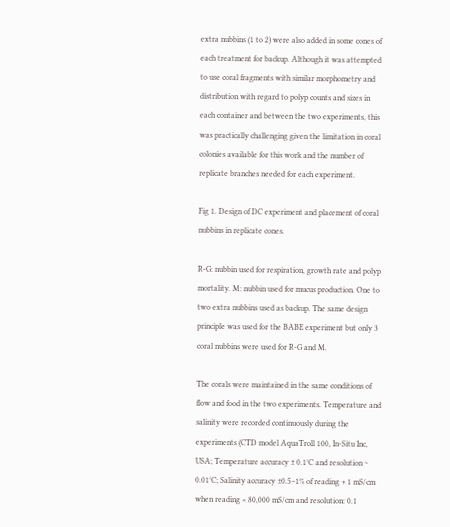extra nubbins (1 to 2) were also added in some cones of each treatment for backup. Although it was attempted to use coral fragments with similar morphometry and distribution with regard to polyp counts and sizes in each container and between the two experiments, this was practically challenging given the limitation in coral colonies available for this work and the number of replicate branches needed for each experiment.

Fig 1. Design of DC experiment and placement of coral nubbins in replicate cones.

R-G: nubbin used for respiration, growth rate and polyp mortality. M: nubbin used for mucus production. One to two extra nubbins used as backup. The same design principle was used for the BABE experiment but only 3 coral nubbins were used for R-G and M.

The corals were maintained in the same conditions of flow and food in the two experiments. Temperature and salinity were recorded continuously during the experiments (CTD model AquaTroll 100, In-Situ Inc, USA; Temperature accuracy ± 0.1°C and resolution ~ 0.01°C; Salinity accuracy ±0.5–1% of reading + 1 mS/cm when reading < 80,000 mS/cm and resolution: 0.1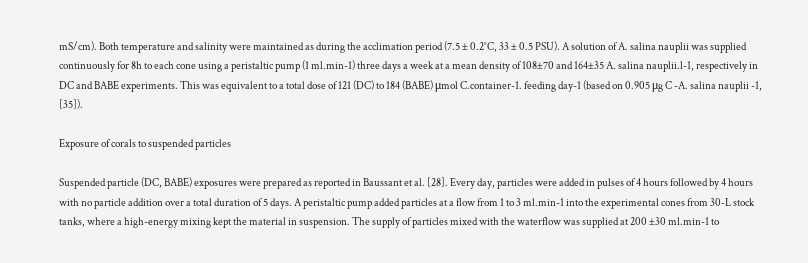mS/cm). Both temperature and salinity were maintained as during the acclimation period (7.5 ± 0.2°C, 33 ± 0.5 PSU). A solution of A. salina nauplii was supplied continuously for 8h to each cone using a peristaltic pump (1 ml.min-1) three days a week at a mean density of 108±70 and 164±35 A. salina nauplii.l-1, respectively in DC and BABE experiments. This was equivalent to a total dose of 121 (DC) to 184 (BABE) μmol C.container-1. feeding day-1 (based on 0.905 μg C -A. salina nauplii -1, [35]).

Exposure of corals to suspended particles

Suspended particle (DC, BABE) exposures were prepared as reported in Baussant et al. [28]. Every day, particles were added in pulses of 4 hours followed by 4 hours with no particle addition over a total duration of 5 days. A peristaltic pump added particles at a flow from 1 to 3 ml.min-1 into the experimental cones from 30-L stock tanks, where a high-energy mixing kept the material in suspension. The supply of particles mixed with the waterflow was supplied at 200 ±30 ml.min-1 to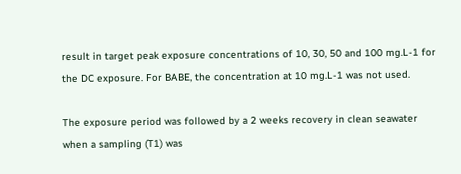result in target peak exposure concentrations of 10, 30, 50 and 100 mg.L-1 for the DC exposure. For BABE, the concentration at 10 mg.L-1 was not used.

The exposure period was followed by a 2 weeks recovery in clean seawater when a sampling (T1) was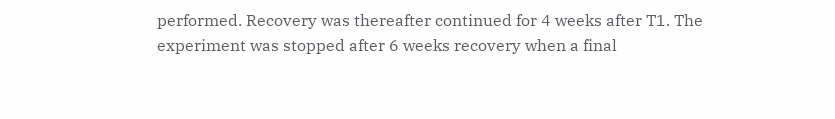performed. Recovery was thereafter continued for 4 weeks after T1. The experiment was stopped after 6 weeks recovery when a final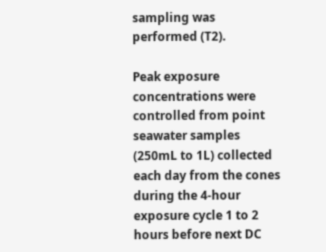sampling was performed (T2).

Peak exposure concentrations were controlled from point seawater samples (250mL to 1L) collected each day from the cones during the 4-hour exposure cycle 1 to 2 hours before next DC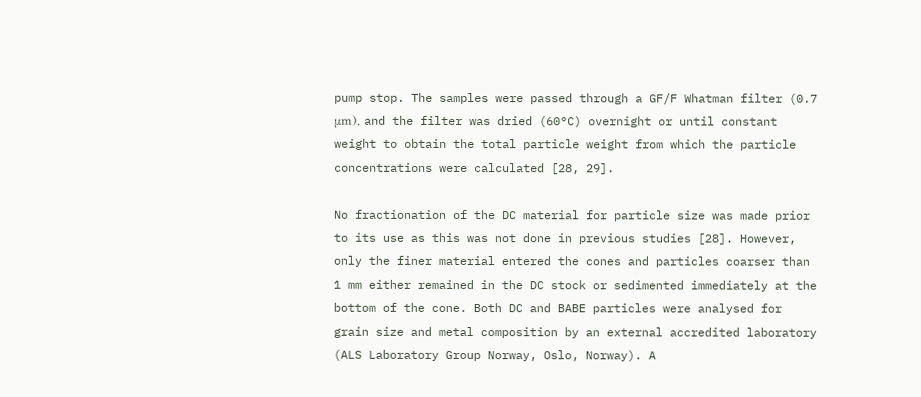pump stop. The samples were passed through a GF/F Whatman filter (0.7 μm), and the filter was dried (60°C) overnight or until constant weight to obtain the total particle weight from which the particle concentrations were calculated [28, 29].

No fractionation of the DC material for particle size was made prior to its use as this was not done in previous studies [28]. However, only the finer material entered the cones and particles coarser than 1 mm either remained in the DC stock or sedimented immediately at the bottom of the cone. Both DC and BABE particles were analysed for grain size and metal composition by an external accredited laboratory (ALS Laboratory Group Norway, Oslo, Norway). A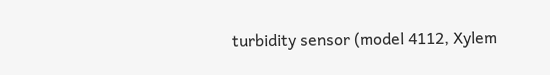turbidity sensor (model 4112, Xylem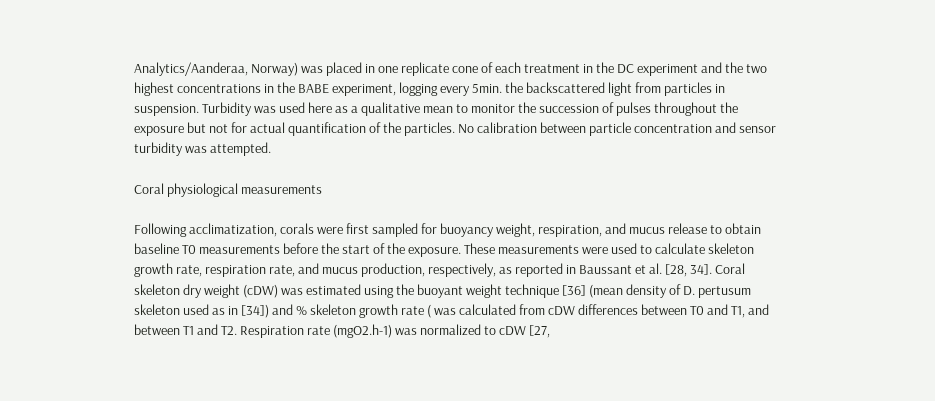Analytics/Aanderaa, Norway) was placed in one replicate cone of each treatment in the DC experiment and the two highest concentrations in the BABE experiment, logging every 5min. the backscattered light from particles in suspension. Turbidity was used here as a qualitative mean to monitor the succession of pulses throughout the exposure but not for actual quantification of the particles. No calibration between particle concentration and sensor turbidity was attempted.

Coral physiological measurements

Following acclimatization, corals were first sampled for buoyancy weight, respiration, and mucus release to obtain baseline T0 measurements before the start of the exposure. These measurements were used to calculate skeleton growth rate, respiration rate, and mucus production, respectively, as reported in Baussant et al. [28, 34]. Coral skeleton dry weight (cDW) was estimated using the buoyant weight technique [36] (mean density of D. pertusum skeleton used as in [34]) and % skeleton growth rate ( was calculated from cDW differences between T0 and T1, and between T1 and T2. Respiration rate (mgO2.h-1) was normalized to cDW [27,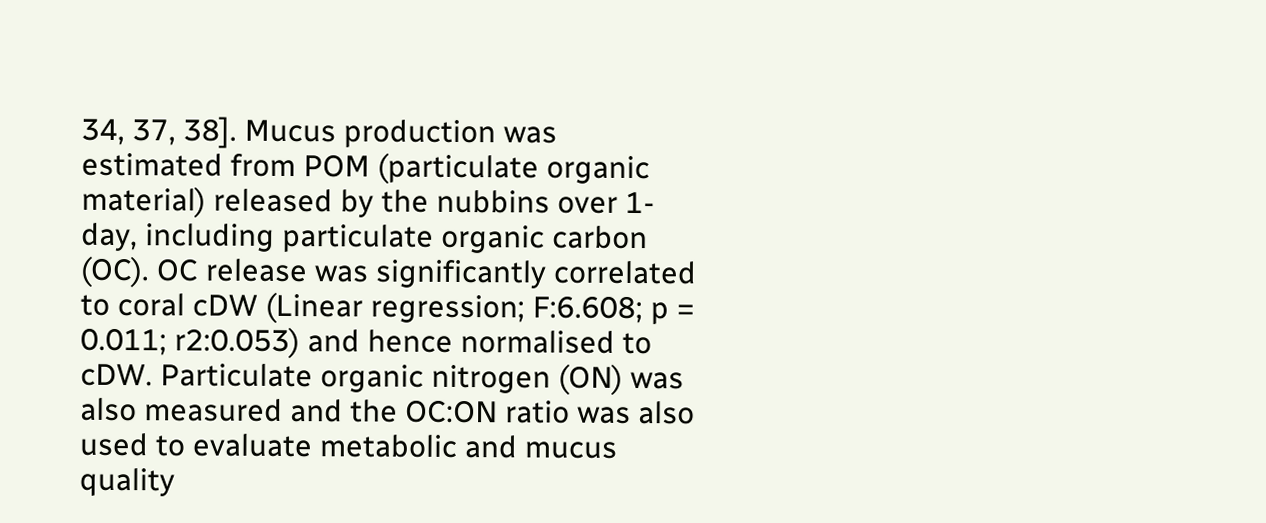34, 37, 38]. Mucus production was estimated from POM (particulate organic material) released by the nubbins over 1-day, including particulate organic carbon (OC). OC release was significantly correlated to coral cDW (Linear regression; F:6.608; p = 0.011; r2:0.053) and hence normalised to cDW. Particulate organic nitrogen (ON) was also measured and the OC:ON ratio was also used to evaluate metabolic and mucus quality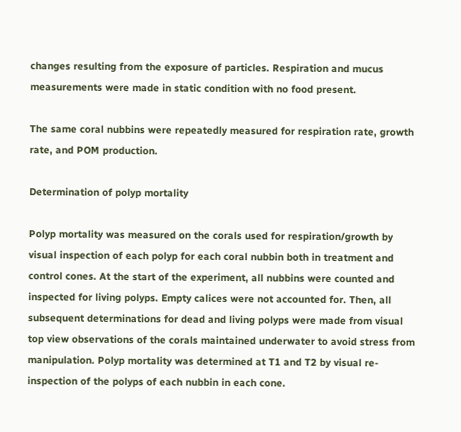changes resulting from the exposure of particles. Respiration and mucus measurements were made in static condition with no food present.

The same coral nubbins were repeatedly measured for respiration rate, growth rate, and POM production.

Determination of polyp mortality

Polyp mortality was measured on the corals used for respiration/growth by visual inspection of each polyp for each coral nubbin both in treatment and control cones. At the start of the experiment, all nubbins were counted and inspected for living polyps. Empty calices were not accounted for. Then, all subsequent determinations for dead and living polyps were made from visual top view observations of the corals maintained underwater to avoid stress from manipulation. Polyp mortality was determined at T1 and T2 by visual re-inspection of the polyps of each nubbin in each cone.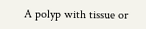A polyp with tissue or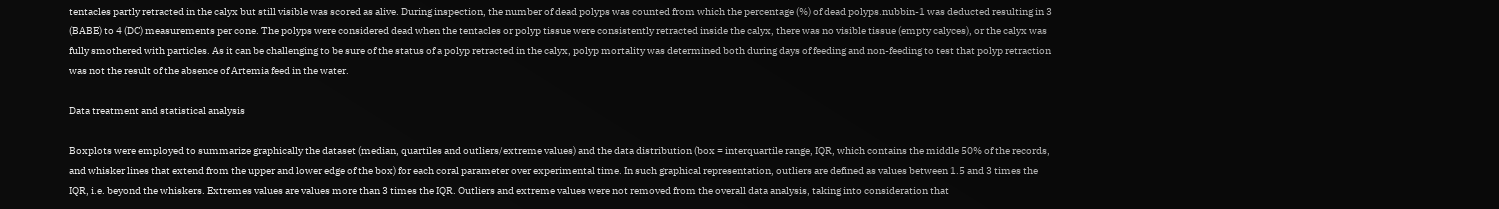tentacles partly retracted in the calyx but still visible was scored as alive. During inspection, the number of dead polyps was counted from which the percentage (%) of dead polyps.nubbin-1 was deducted resulting in 3 (BABE) to 4 (DC) measurements per cone. The polyps were considered dead when the tentacles or polyp tissue were consistently retracted inside the calyx, there was no visible tissue (empty calyces), or the calyx was fully smothered with particles. As it can be challenging to be sure of the status of a polyp retracted in the calyx, polyp mortality was determined both during days of feeding and non-feeding to test that polyp retraction was not the result of the absence of Artemia feed in the water.

Data treatment and statistical analysis

Boxplots were employed to summarize graphically the dataset (median, quartiles and outliers/extreme values) and the data distribution (box = interquartile range, IQR, which contains the middle 50% of the records, and whisker lines that extend from the upper and lower edge of the box) for each coral parameter over experimental time. In such graphical representation, outliers are defined as values between 1.5 and 3 times the IQR, i.e. beyond the whiskers. Extremes values are values more than 3 times the IQR. Outliers and extreme values were not removed from the overall data analysis, taking into consideration that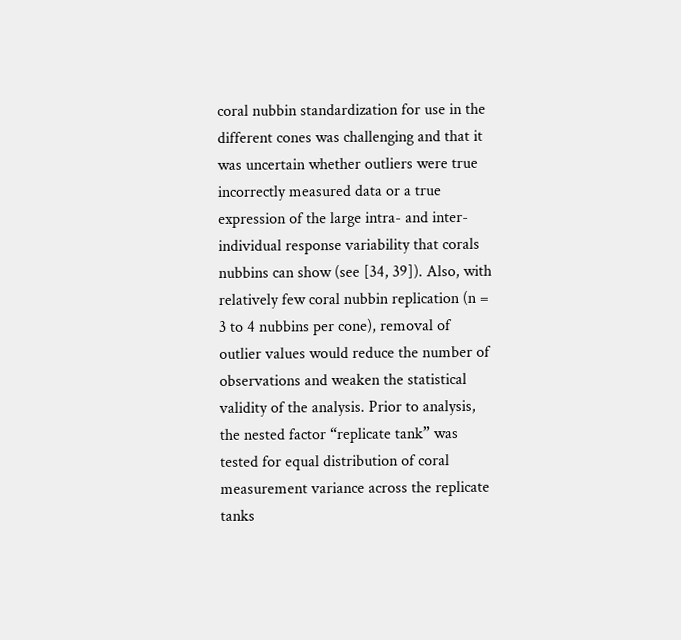coral nubbin standardization for use in the different cones was challenging and that it was uncertain whether outliers were true incorrectly measured data or a true expression of the large intra- and inter-individual response variability that corals nubbins can show (see [34, 39]). Also, with relatively few coral nubbin replication (n = 3 to 4 nubbins per cone), removal of outlier values would reduce the number of observations and weaken the statistical validity of the analysis. Prior to analysis, the nested factor “replicate tank” was tested for equal distribution of coral measurement variance across the replicate tanks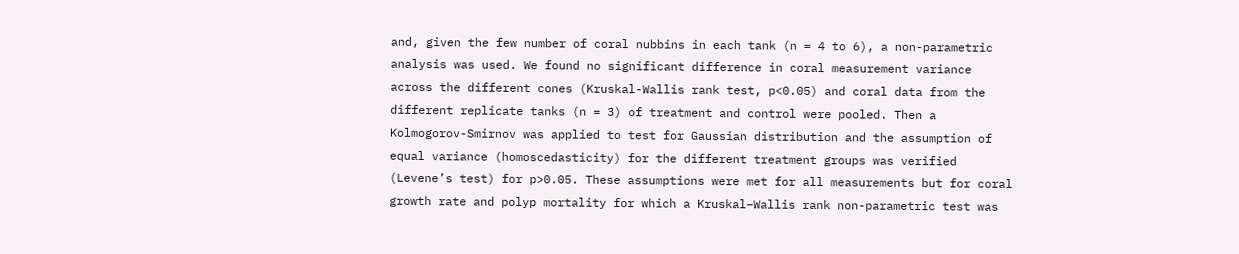and, given the few number of coral nubbins in each tank (n = 4 to 6), a non-parametric analysis was used. We found no significant difference in coral measurement variance across the different cones (Kruskal-Wallis rank test, p<0.05) and coral data from the different replicate tanks (n = 3) of treatment and control were pooled. Then a Kolmogorov-Smirnov was applied to test for Gaussian distribution and the assumption of equal variance (homoscedasticity) for the different treatment groups was verified (Levene’s test) for p>0.05. These assumptions were met for all measurements but for coral growth rate and polyp mortality for which a Kruskal–Wallis rank non-parametric test was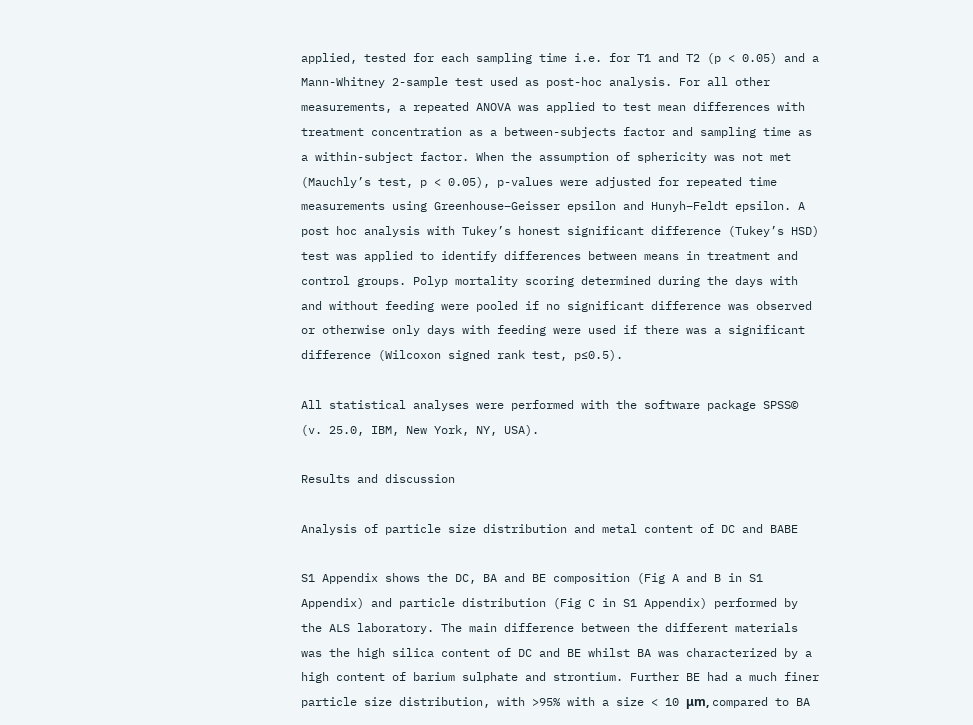applied, tested for each sampling time i.e. for T1 and T2 (p < 0.05) and a Mann-Whitney 2-sample test used as post-hoc analysis. For all other measurements, a repeated ANOVA was applied to test mean differences with treatment concentration as a between-subjects factor and sampling time as a within-subject factor. When the assumption of sphericity was not met (Mauchly’s test, p < 0.05), p-values were adjusted for repeated time measurements using Greenhouse–Geisser epsilon and Hunyh–Feldt epsilon. A post hoc analysis with Tukey’s honest significant difference (Tukey’s HSD) test was applied to identify differences between means in treatment and control groups. Polyp mortality scoring determined during the days with and without feeding were pooled if no significant difference was observed or otherwise only days with feeding were used if there was a significant difference (Wilcoxon signed rank test, p≤0.5).

All statistical analyses were performed with the software package SPSS© (v. 25.0, IBM, New York, NY, USA).

Results and discussion

Analysis of particle size distribution and metal content of DC and BABE

S1 Appendix shows the DC, BA and BE composition (Fig A and B in S1 Appendix) and particle distribution (Fig C in S1 Appendix) performed by the ALS laboratory. The main difference between the different materials was the high silica content of DC and BE whilst BA was characterized by a high content of barium sulphate and strontium. Further BE had a much finer particle size distribution, with >95% with a size < 10 μm, compared to BA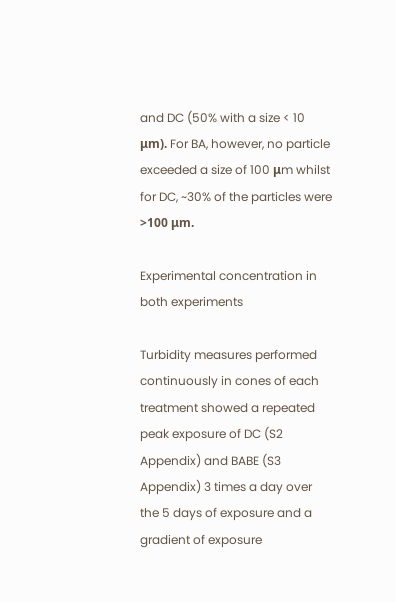and DC (50% with a size < 10 μm). For BA, however, no particle exceeded a size of 100 μm whilst for DC, ~30% of the particles were >100 μm.

Experimental concentration in both experiments

Turbidity measures performed continuously in cones of each treatment showed a repeated peak exposure of DC (S2 Appendix) and BABE (S3 Appendix) 3 times a day over the 5 days of exposure and a gradient of exposure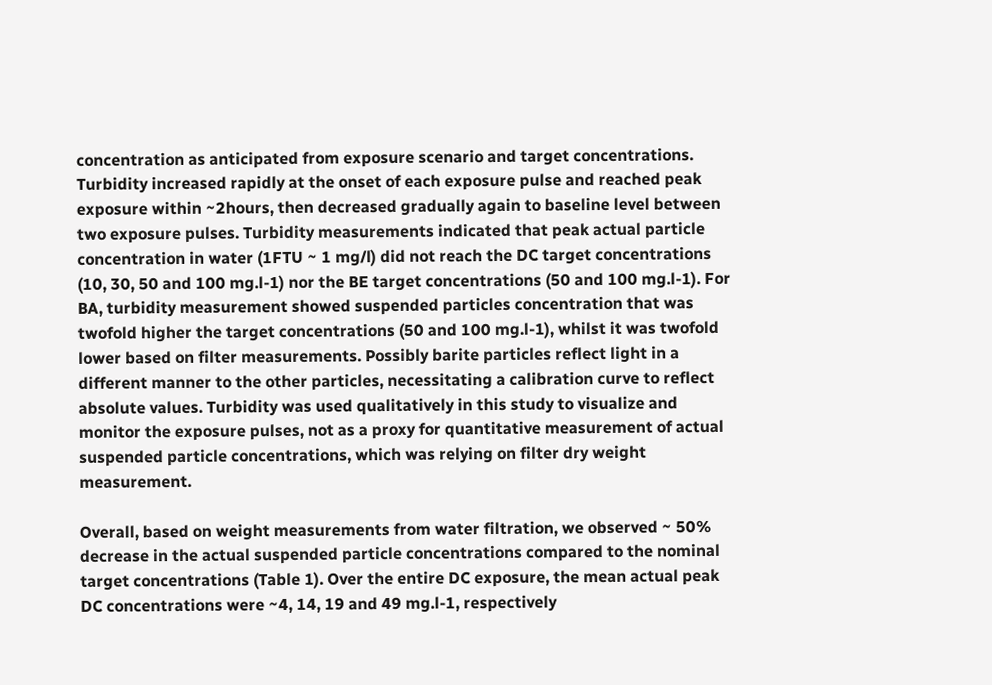concentration as anticipated from exposure scenario and target concentrations. Turbidity increased rapidly at the onset of each exposure pulse and reached peak exposure within ~2hours, then decreased gradually again to baseline level between two exposure pulses. Turbidity measurements indicated that peak actual particle concentration in water (1FTU ~ 1 mg/l) did not reach the DC target concentrations (10, 30, 50 and 100 mg.l-1) nor the BE target concentrations (50 and 100 mg.l-1). For BA, turbidity measurement showed suspended particles concentration that was twofold higher the target concentrations (50 and 100 mg.l-1), whilst it was twofold lower based on filter measurements. Possibly barite particles reflect light in a different manner to the other particles, necessitating a calibration curve to reflect absolute values. Turbidity was used qualitatively in this study to visualize and monitor the exposure pulses, not as a proxy for quantitative measurement of actual suspended particle concentrations, which was relying on filter dry weight measurement.

Overall, based on weight measurements from water filtration, we observed ~ 50% decrease in the actual suspended particle concentrations compared to the nominal target concentrations (Table 1). Over the entire DC exposure, the mean actual peak DC concentrations were ~4, 14, 19 and 49 mg.l-1, respectively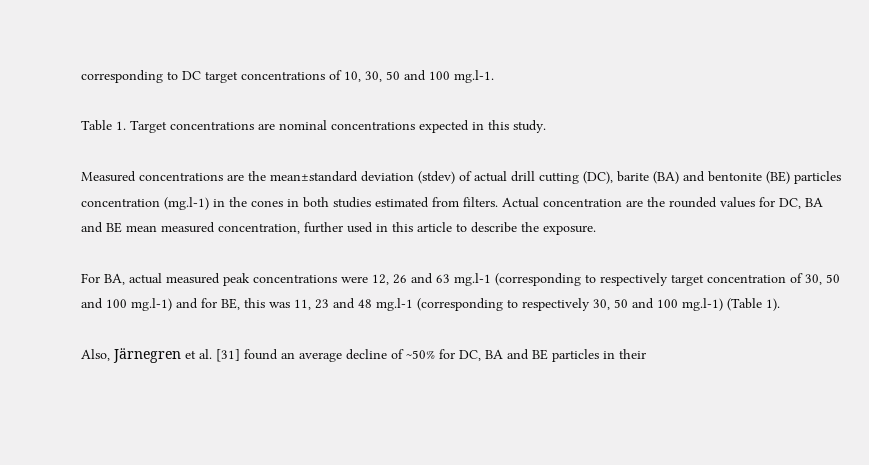corresponding to DC target concentrations of 10, 30, 50 and 100 mg.l-1.

Table 1. Target concentrations are nominal concentrations expected in this study.

Measured concentrations are the mean±standard deviation (stdev) of actual drill cutting (DC), barite (BA) and bentonite (BE) particles concentration (mg.l-1) in the cones in both studies estimated from filters. Actual concentration are the rounded values for DC, BA and BE mean measured concentration, further used in this article to describe the exposure.

For BA, actual measured peak concentrations were 12, 26 and 63 mg.l-1 (corresponding to respectively target concentration of 30, 50 and 100 mg.l-1) and for BE, this was 11, 23 and 48 mg.l-1 (corresponding to respectively 30, 50 and 100 mg.l-1) (Table 1).

Also, Järnegren et al. [31] found an average decline of ~50% for DC, BA and BE particles in their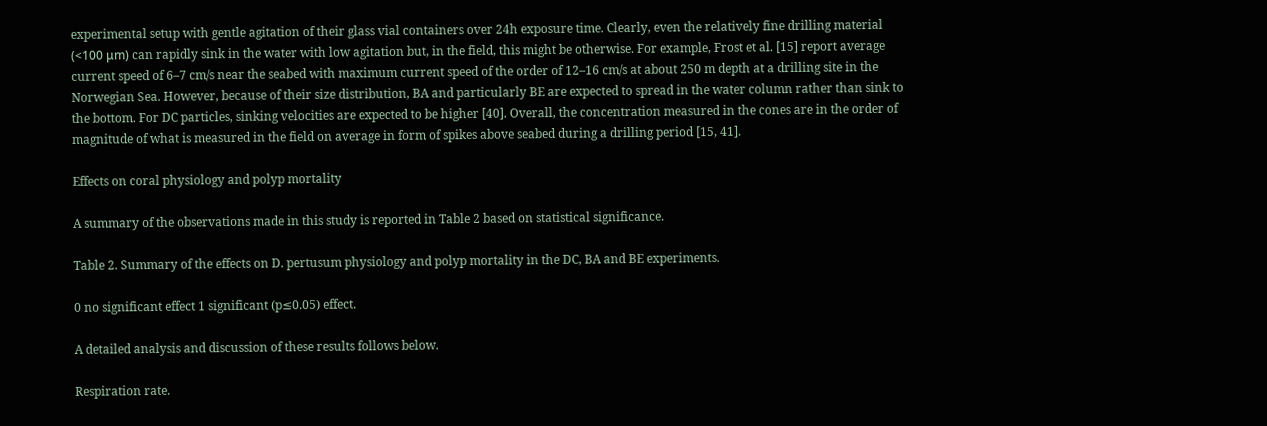experimental setup with gentle agitation of their glass vial containers over 24h exposure time. Clearly, even the relatively fine drilling material (<100 μm) can rapidly sink in the water with low agitation but, in the field, this might be otherwise. For example, Frost et al. [15] report average current speed of 6–7 cm/s near the seabed with maximum current speed of the order of 12–16 cm/s at about 250 m depth at a drilling site in the Norwegian Sea. However, because of their size distribution, BA and particularly BE are expected to spread in the water column rather than sink to the bottom. For DC particles, sinking velocities are expected to be higher [40]. Overall, the concentration measured in the cones are in the order of magnitude of what is measured in the field on average in form of spikes above seabed during a drilling period [15, 41].

Effects on coral physiology and polyp mortality

A summary of the observations made in this study is reported in Table 2 based on statistical significance.

Table 2. Summary of the effects on D. pertusum physiology and polyp mortality in the DC, BA and BE experiments.

0 no significant effect 1 significant (p≤0.05) effect.

A detailed analysis and discussion of these results follows below.

Respiration rate.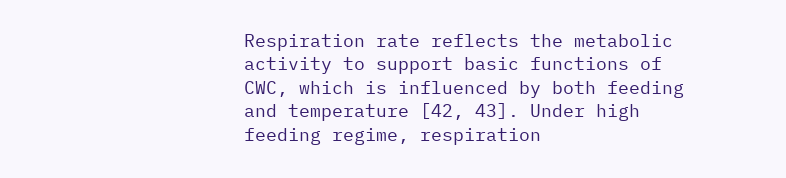Respiration rate reflects the metabolic activity to support basic functions of CWC, which is influenced by both feeding and temperature [42, 43]. Under high feeding regime, respiration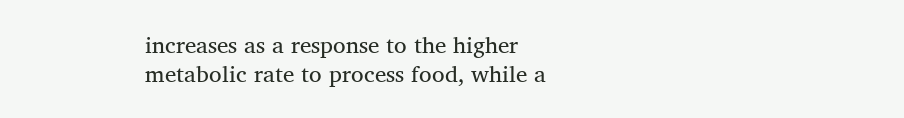increases as a response to the higher metabolic rate to process food, while a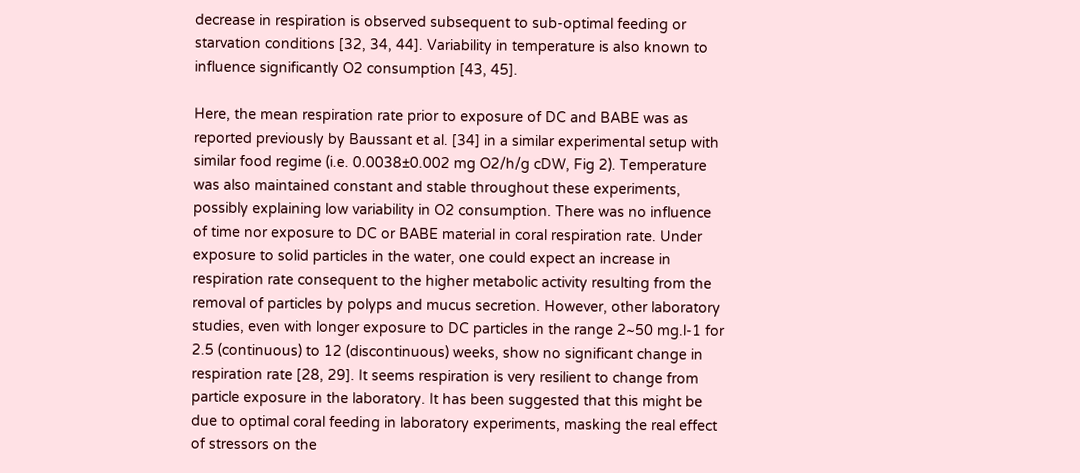decrease in respiration is observed subsequent to sub-optimal feeding or starvation conditions [32, 34, 44]. Variability in temperature is also known to influence significantly O2 consumption [43, 45].

Here, the mean respiration rate prior to exposure of DC and BABE was as reported previously by Baussant et al. [34] in a similar experimental setup with similar food regime (i.e. 0.0038±0.002 mg O2/h/g cDW, Fig 2). Temperature was also maintained constant and stable throughout these experiments, possibly explaining low variability in O2 consumption. There was no influence of time nor exposure to DC or BABE material in coral respiration rate. Under exposure to solid particles in the water, one could expect an increase in respiration rate consequent to the higher metabolic activity resulting from the removal of particles by polyps and mucus secretion. However, other laboratory studies, even with longer exposure to DC particles in the range 2~50 mg.l-1 for 2.5 (continuous) to 12 (discontinuous) weeks, show no significant change in respiration rate [28, 29]. It seems respiration is very resilient to change from particle exposure in the laboratory. It has been suggested that this might be due to optimal coral feeding in laboratory experiments, masking the real effect of stressors on the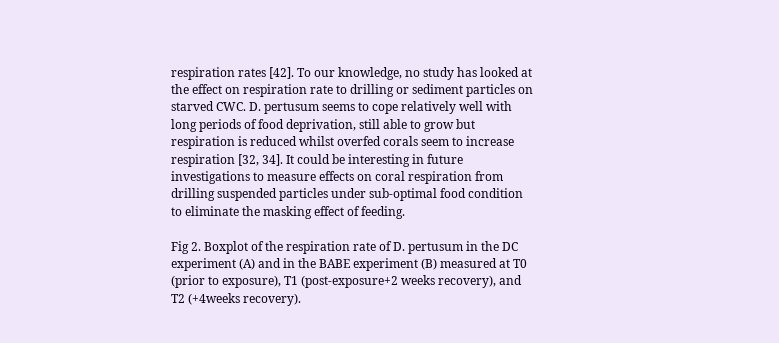respiration rates [42]. To our knowledge, no study has looked at the effect on respiration rate to drilling or sediment particles on starved CWC. D. pertusum seems to cope relatively well with long periods of food deprivation, still able to grow but respiration is reduced whilst overfed corals seem to increase respiration [32, 34]. It could be interesting in future investigations to measure effects on coral respiration from drilling suspended particles under sub-optimal food condition to eliminate the masking effect of feeding.

Fig 2. Boxplot of the respiration rate of D. pertusum in the DC experiment (A) and in the BABE experiment (B) measured at T0 (prior to exposure), T1 (post-exposure+2 weeks recovery), and T2 (+4weeks recovery).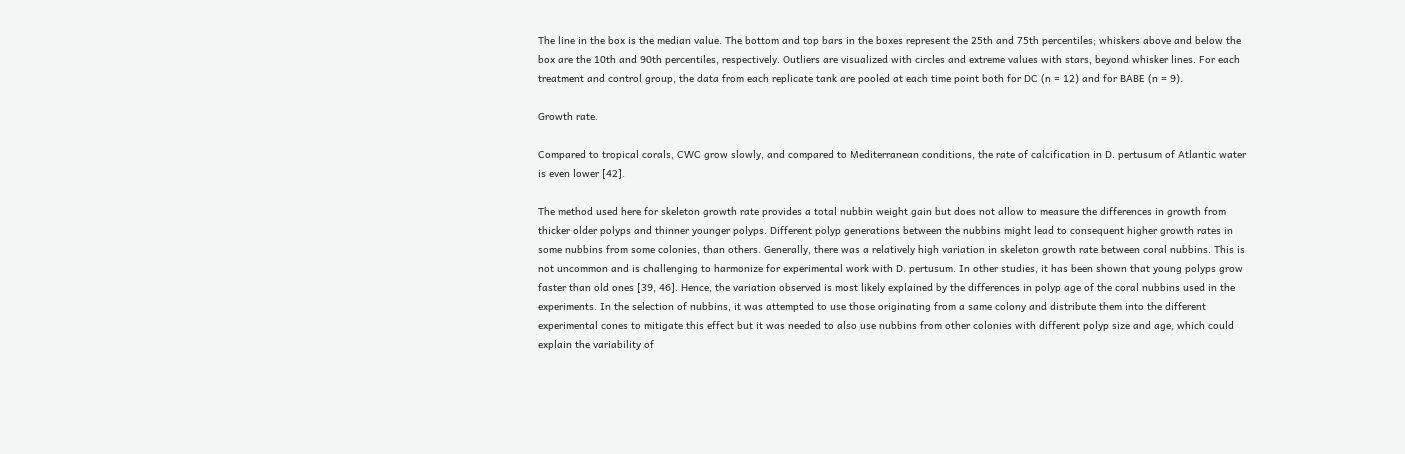The line in the box is the median value. The bottom and top bars in the boxes represent the 25th and 75th percentiles; whiskers above and below the box are the 10th and 90th percentiles, respectively. Outliers are visualized with circles and extreme values with stars, beyond whisker lines. For each treatment and control group, the data from each replicate tank are pooled at each time point both for DC (n = 12) and for BABE (n = 9).

Growth rate.

Compared to tropical corals, CWC grow slowly, and compared to Mediterranean conditions, the rate of calcification in D. pertusum of Atlantic water is even lower [42].

The method used here for skeleton growth rate provides a total nubbin weight gain but does not allow to measure the differences in growth from thicker older polyps and thinner younger polyps. Different polyp generations between the nubbins might lead to consequent higher growth rates in some nubbins from some colonies, than others. Generally, there was a relatively high variation in skeleton growth rate between coral nubbins. This is not uncommon and is challenging to harmonize for experimental work with D. pertusum. In other studies, it has been shown that young polyps grow faster than old ones [39, 46]. Hence, the variation observed is most likely explained by the differences in polyp age of the coral nubbins used in the experiments. In the selection of nubbins, it was attempted to use those originating from a same colony and distribute them into the different experimental cones to mitigate this effect but it was needed to also use nubbins from other colonies with different polyp size and age, which could explain the variability of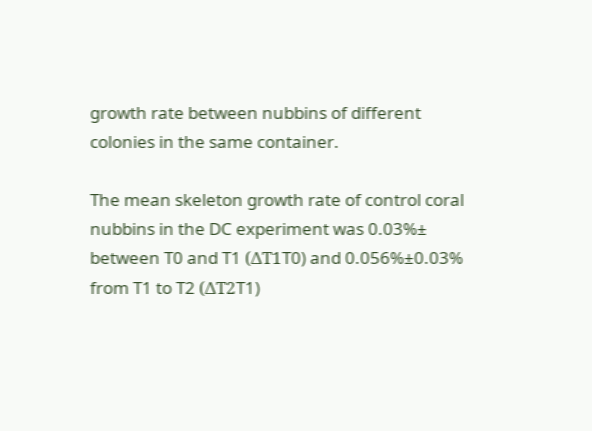growth rate between nubbins of different colonies in the same container.

The mean skeleton growth rate of control coral nubbins in the DC experiment was 0.03%± between T0 and T1 (ΔT1T0) and 0.056%±0.03% from T1 to T2 (ΔT2T1)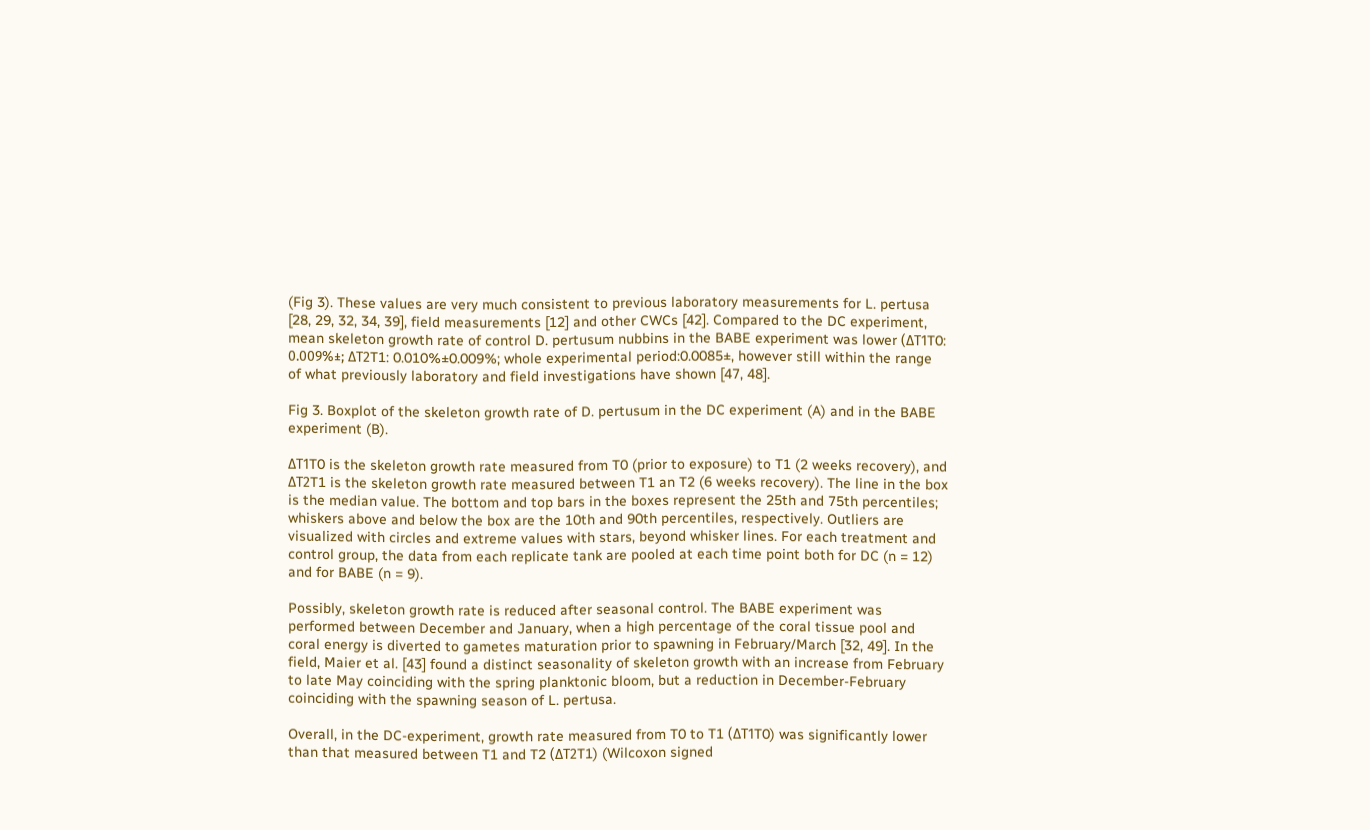(Fig 3). These values are very much consistent to previous laboratory measurements for L. pertusa [28, 29, 32, 34, 39], field measurements [12] and other CWCs [42]. Compared to the DC experiment, mean skeleton growth rate of control D. pertusum nubbins in the BABE experiment was lower (ΔT1T0: 0.009%±; ΔT2T1: 0.010%±0.009%; whole experimental period:0.0085±, however still within the range of what previously laboratory and field investigations have shown [47, 48].

Fig 3. Boxplot of the skeleton growth rate of D. pertusum in the DC experiment (A) and in the BABE experiment (B).

ΔT1T0 is the skeleton growth rate measured from T0 (prior to exposure) to T1 (2 weeks recovery), and ΔT2T1 is the skeleton growth rate measured between T1 an T2 (6 weeks recovery). The line in the box is the median value. The bottom and top bars in the boxes represent the 25th and 75th percentiles; whiskers above and below the box are the 10th and 90th percentiles, respectively. Outliers are visualized with circles and extreme values with stars, beyond whisker lines. For each treatment and control group, the data from each replicate tank are pooled at each time point both for DC (n = 12) and for BABE (n = 9).

Possibly, skeleton growth rate is reduced after seasonal control. The BABE experiment was performed between December and January, when a high percentage of the coral tissue pool and coral energy is diverted to gametes maturation prior to spawning in February/March [32, 49]. In the field, Maier et al. [43] found a distinct seasonality of skeleton growth with an increase from February to late May coinciding with the spring planktonic bloom, but a reduction in December-February coinciding with the spawning season of L. pertusa.

Overall, in the DC-experiment, growth rate measured from T0 to T1 (ΔT1T0) was significantly lower than that measured between T1 and T2 (ΔT2T1) (Wilcoxon signed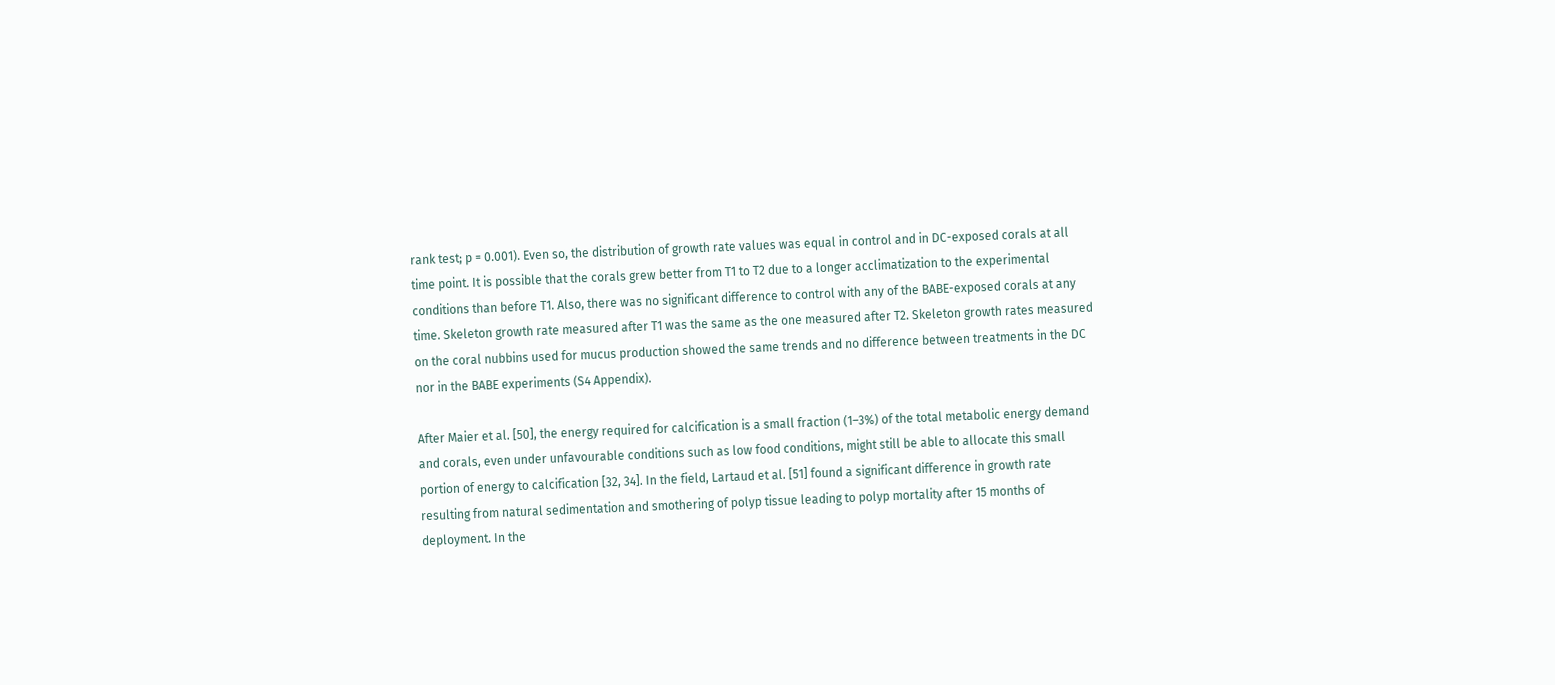rank test; p = 0.001). Even so, the distribution of growth rate values was equal in control and in DC-exposed corals at all time point. It is possible that the corals grew better from T1 to T2 due to a longer acclimatization to the experimental conditions than before T1. Also, there was no significant difference to control with any of the BABE-exposed corals at any time. Skeleton growth rate measured after T1 was the same as the one measured after T2. Skeleton growth rates measured on the coral nubbins used for mucus production showed the same trends and no difference between treatments in the DC nor in the BABE experiments (S4 Appendix).

After Maier et al. [50], the energy required for calcification is a small fraction (1–3%) of the total metabolic energy demand and corals, even under unfavourable conditions such as low food conditions, might still be able to allocate this small portion of energy to calcification [32, 34]. In the field, Lartaud et al. [51] found a significant difference in growth rate resulting from natural sedimentation and smothering of polyp tissue leading to polyp mortality after 15 months of deployment. In the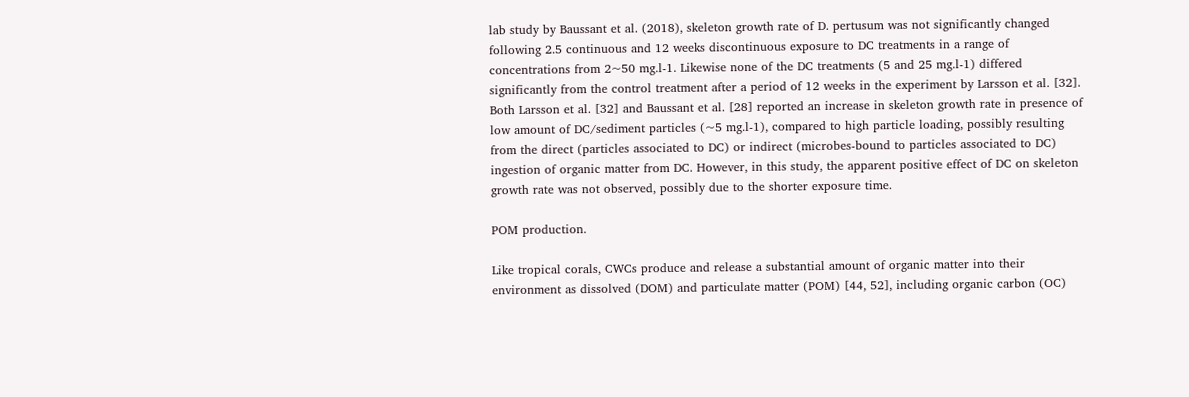lab study by Baussant et al. (2018), skeleton growth rate of D. pertusum was not significantly changed following 2.5 continuous and 12 weeks discontinuous exposure to DC treatments in a range of concentrations from 2~50 mg.l-1. Likewise none of the DC treatments (5 and 25 mg.l-1) differed significantly from the control treatment after a period of 12 weeks in the experiment by Larsson et al. [32]. Both Larsson et al. [32] and Baussant et al. [28] reported an increase in skeleton growth rate in presence of low amount of DC/sediment particles (~5 mg.l-1), compared to high particle loading, possibly resulting from the direct (particles associated to DC) or indirect (microbes-bound to particles associated to DC) ingestion of organic matter from DC. However, in this study, the apparent positive effect of DC on skeleton growth rate was not observed, possibly due to the shorter exposure time.

POM production.

Like tropical corals, CWCs produce and release a substantial amount of organic matter into their environment as dissolved (DOM) and particulate matter (POM) [44, 52], including organic carbon (OC)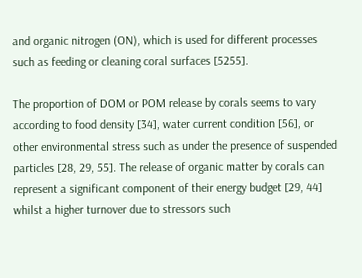and organic nitrogen (ON), which is used for different processes such as feeding or cleaning coral surfaces [5255].

The proportion of DOM or POM release by corals seems to vary according to food density [34], water current condition [56], or other environmental stress such as under the presence of suspended particles [28, 29, 55]. The release of organic matter by corals can represent a significant component of their energy budget [29, 44] whilst a higher turnover due to stressors such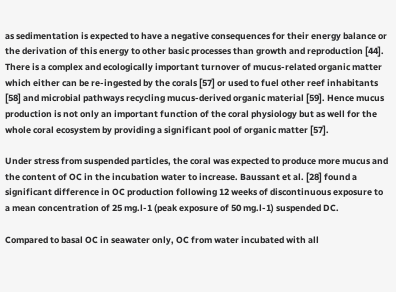as sedimentation is expected to have a negative consequences for their energy balance or the derivation of this energy to other basic processes than growth and reproduction [44]. There is a complex and ecologically important turnover of mucus-related organic matter which either can be re-ingested by the corals [57] or used to fuel other reef inhabitants [58] and microbial pathways recycling mucus-derived organic material [59]. Hence mucus production is not only an important function of the coral physiology but as well for the whole coral ecosystem by providing a significant pool of organic matter [57].

Under stress from suspended particles, the coral was expected to produce more mucus and the content of OC in the incubation water to increase. Baussant et al. [28] found a significant difference in OC production following 12 weeks of discontinuous exposure to a mean concentration of 25 mg.l-1 (peak exposure of 50 mg.l-1) suspended DC.

Compared to basal OC in seawater only, OC from water incubated with all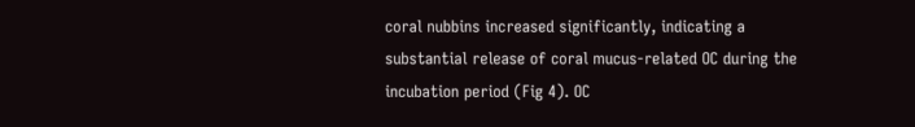coral nubbins increased significantly, indicating a substantial release of coral mucus-related OC during the incubation period (Fig 4). OC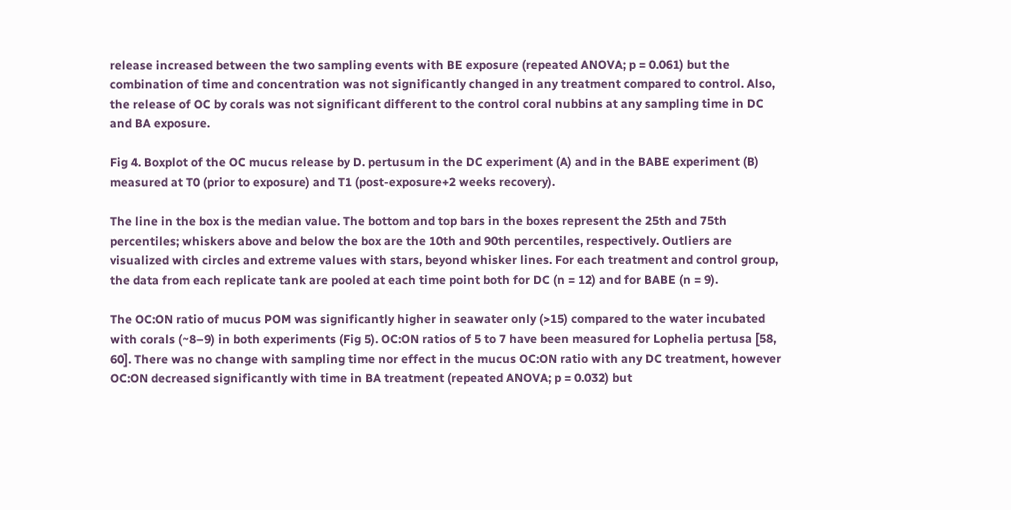release increased between the two sampling events with BE exposure (repeated ANOVA; p = 0.061) but the combination of time and concentration was not significantly changed in any treatment compared to control. Also, the release of OC by corals was not significant different to the control coral nubbins at any sampling time in DC and BA exposure.

Fig 4. Boxplot of the OC mucus release by D. pertusum in the DC experiment (A) and in the BABE experiment (B) measured at T0 (prior to exposure) and T1 (post-exposure+2 weeks recovery).

The line in the box is the median value. The bottom and top bars in the boxes represent the 25th and 75th percentiles; whiskers above and below the box are the 10th and 90th percentiles, respectively. Outliers are visualized with circles and extreme values with stars, beyond whisker lines. For each treatment and control group, the data from each replicate tank are pooled at each time point both for DC (n = 12) and for BABE (n = 9).

The OC:ON ratio of mucus POM was significantly higher in seawater only (>15) compared to the water incubated with corals (~8–9) in both experiments (Fig 5). OC:ON ratios of 5 to 7 have been measured for Lophelia pertusa [58, 60]. There was no change with sampling time nor effect in the mucus OC:ON ratio with any DC treatment, however OC:ON decreased significantly with time in BA treatment (repeated ANOVA; p = 0.032) but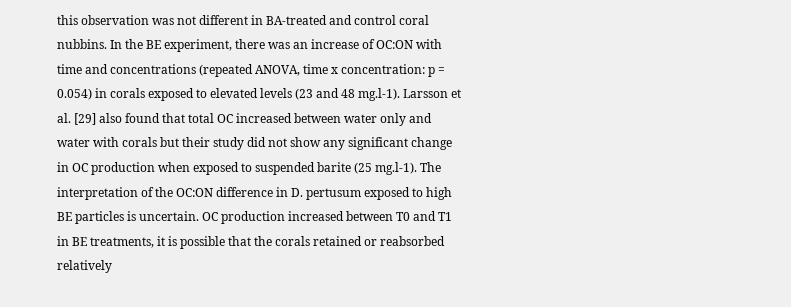this observation was not different in BA-treated and control coral nubbins. In the BE experiment, there was an increase of OC:ON with time and concentrations (repeated ANOVA, time x concentration: p = 0.054) in corals exposed to elevated levels (23 and 48 mg.l-1). Larsson et al. [29] also found that total OC increased between water only and water with corals but their study did not show any significant change in OC production when exposed to suspended barite (25 mg.l-1). The interpretation of the OC:ON difference in D. pertusum exposed to high BE particles is uncertain. OC production increased between T0 and T1 in BE treatments, it is possible that the corals retained or reabsorbed relatively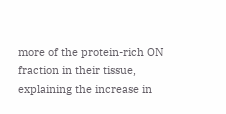more of the protein-rich ON fraction in their tissue, explaining the increase in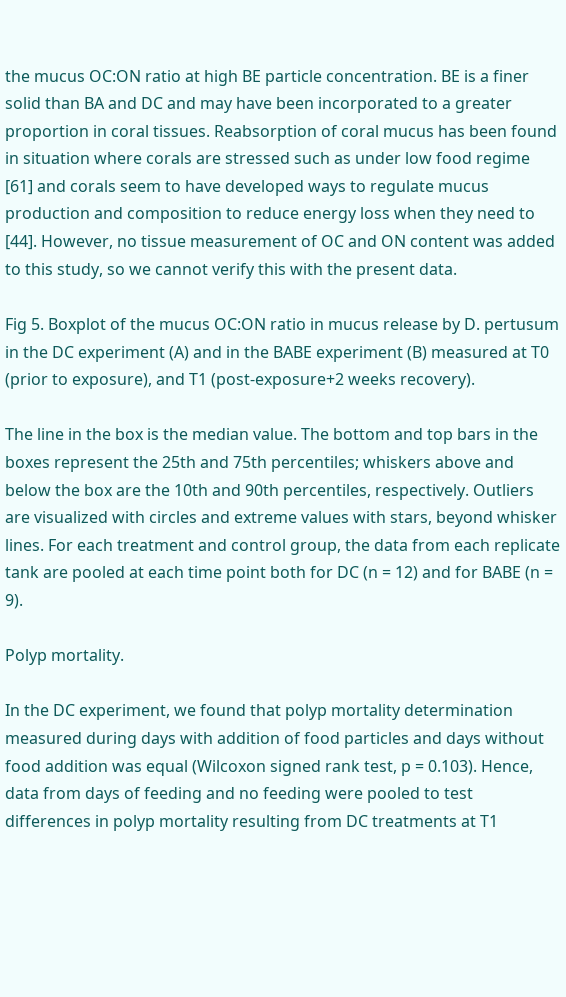the mucus OC:ON ratio at high BE particle concentration. BE is a finer solid than BA and DC and may have been incorporated to a greater proportion in coral tissues. Reabsorption of coral mucus has been found in situation where corals are stressed such as under low food regime [61] and corals seem to have developed ways to regulate mucus production and composition to reduce energy loss when they need to [44]. However, no tissue measurement of OC and ON content was added to this study, so we cannot verify this with the present data.

Fig 5. Boxplot of the mucus OC:ON ratio in mucus release by D. pertusum in the DC experiment (A) and in the BABE experiment (B) measured at T0 (prior to exposure), and T1 (post-exposure+2 weeks recovery).

The line in the box is the median value. The bottom and top bars in the boxes represent the 25th and 75th percentiles; whiskers above and below the box are the 10th and 90th percentiles, respectively. Outliers are visualized with circles and extreme values with stars, beyond whisker lines. For each treatment and control group, the data from each replicate tank are pooled at each time point both for DC (n = 12) and for BABE (n = 9).

Polyp mortality.

In the DC experiment, we found that polyp mortality determination measured during days with addition of food particles and days without food addition was equal (Wilcoxon signed rank test, p = 0.103). Hence, data from days of feeding and no feeding were pooled to test differences in polyp mortality resulting from DC treatments at T1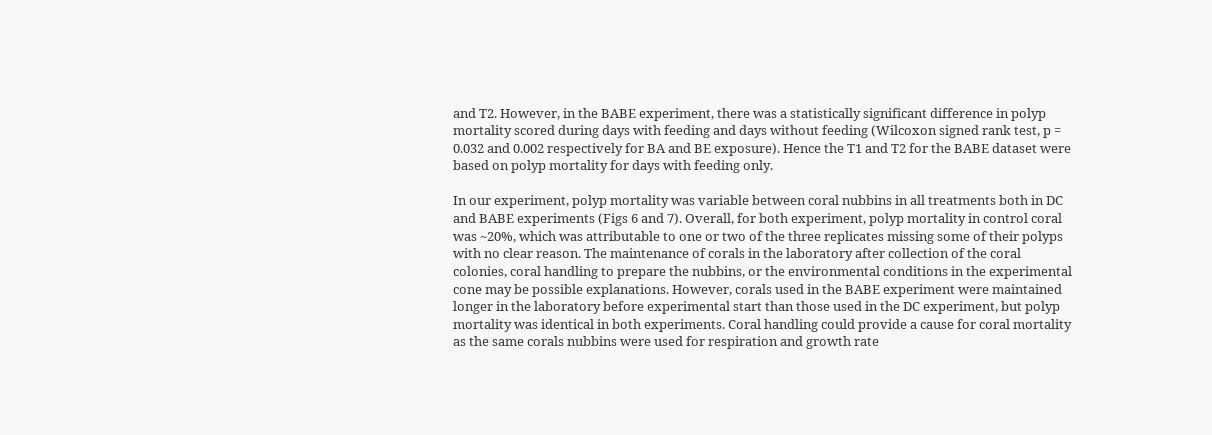and T2. However, in the BABE experiment, there was a statistically significant difference in polyp mortality scored during days with feeding and days without feeding (Wilcoxon signed rank test, p = 0.032 and 0.002 respectively for BA and BE exposure). Hence the T1 and T2 for the BABE dataset were based on polyp mortality for days with feeding only.

In our experiment, polyp mortality was variable between coral nubbins in all treatments both in DC and BABE experiments (Figs 6 and 7). Overall, for both experiment, polyp mortality in control coral was ~20%, which was attributable to one or two of the three replicates missing some of their polyps with no clear reason. The maintenance of corals in the laboratory after collection of the coral colonies, coral handling to prepare the nubbins, or the environmental conditions in the experimental cone may be possible explanations. However, corals used in the BABE experiment were maintained longer in the laboratory before experimental start than those used in the DC experiment, but polyp mortality was identical in both experiments. Coral handling could provide a cause for coral mortality as the same corals nubbins were used for respiration and growth rate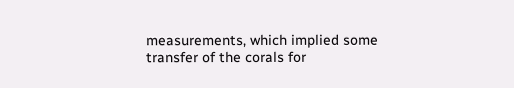measurements, which implied some transfer of the corals for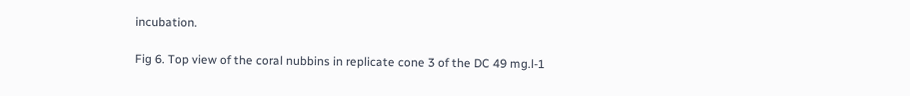incubation.

Fig 6. Top view of the coral nubbins in replicate cone 3 of the DC 49 mg.l-1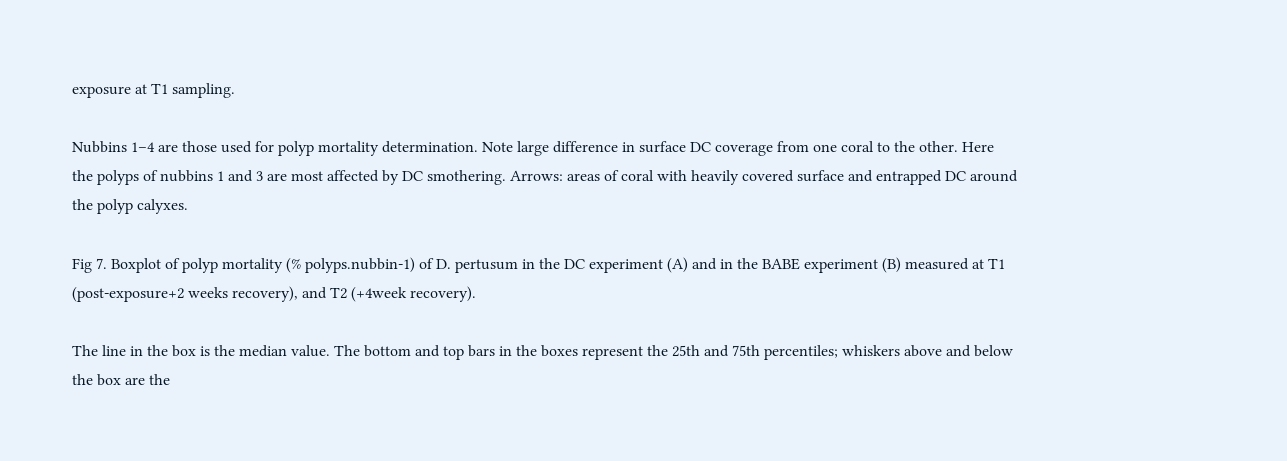exposure at T1 sampling.

Nubbins 1–4 are those used for polyp mortality determination. Note large difference in surface DC coverage from one coral to the other. Here the polyps of nubbins 1 and 3 are most affected by DC smothering. Arrows: areas of coral with heavily covered surface and entrapped DC around the polyp calyxes.

Fig 7. Boxplot of polyp mortality (% polyps.nubbin-1) of D. pertusum in the DC experiment (A) and in the BABE experiment (B) measured at T1 (post-exposure+2 weeks recovery), and T2 (+4week recovery).

The line in the box is the median value. The bottom and top bars in the boxes represent the 25th and 75th percentiles; whiskers above and below the box are the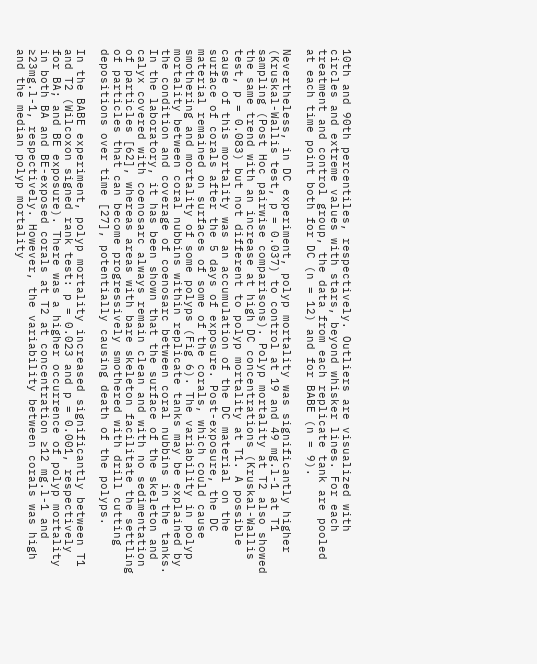10th and 90th percentiles, respectively. Outliers are visualized with circles and extreme values with stars, beyond whisker lines. For each treatment and control group, the data from each replicate tank are pooled at each time point both for DC (n = 12) and for BABE (n = 9).

Nevertheless, in DC experiment, polyp mortality was significantly higher (Kruskal-Wallis test, p = 0.037) to control at 19 and 49 mg.l-1 at T1 sampling (Post Hoc pairwise comparisons). Polyp mortality at T2 also showed the same trend with an increase at high DC concentrations (Kruskal-Wallis test, p = 0.083) but not different to polyp mortality at T1. A possible cause of this mortality was an accumulation of the DC material on the surface of corals after the 5 days of exposure. Post-exposure, the DC material remained on surfaces of some of the corals, which could cause smothering and mortality of some polyps (Fig 6). The variability in polyp mortality between coral nubbins within replicate tanks may be explained by the condition and coverage of coenosarc between coral nubbins in the tanks. In the laboratory, it has been shown that the surface of the skeleton and calyx covered with coenosarc always remain clean and with no sedimentation of particles [62], whereas areas with bare skeleton facilitate the settling of particles that can become progressively smothered with drill cutting depositions over time [27], potentially causing death of the polyps.

In the BABE experiment, polyp mortality increased significantly between T1 and T2 (Wilcoxon signed rank test: p = 0.023 and p = 0.001, respectively for BA; and BE exposure). There was a higher occurrence of polyp mortality in both BA and BE-exposed corals at T2 at concentration ≥12 mg.l-1 and ≥23mg.l-1, respectively. However, the variability between corals was high and the median polyp mortality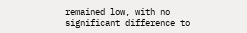remained low, with no significant difference to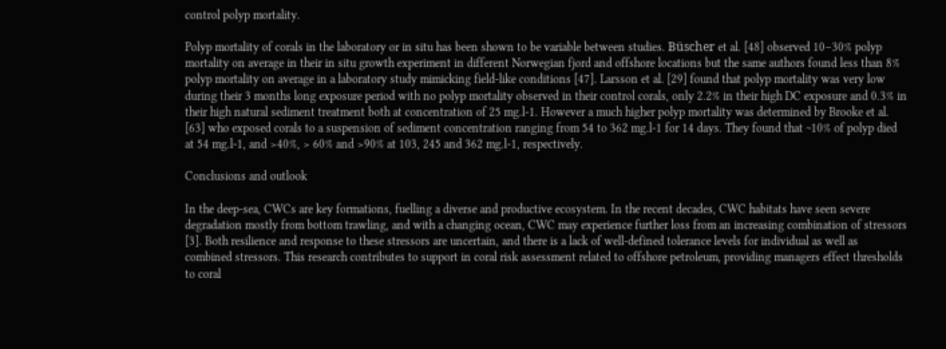control polyp mortality.

Polyp mortality of corals in the laboratory or in situ has been shown to be variable between studies. Büscher et al. [48] observed 10–30% polyp mortality on average in their in situ growth experiment in different Norwegian fjord and offshore locations but the same authors found less than 8% polyp mortality on average in a laboratory study mimicking field-like conditions [47]. Larsson et al. [29] found that polyp mortality was very low during their 3 months long exposure period with no polyp mortality observed in their control corals, only 2.2% in their high DC exposure and 0.3% in their high natural sediment treatment both at concentration of 25 mg.l-1. However a much higher polyp mortality was determined by Brooke et al. [63] who exposed corals to a suspension of sediment concentration ranging from 54 to 362 mg.l-1 for 14 days. They found that ~10% of polyp died at 54 mg.l-1, and >40%, > 60% and >90% at 103, 245 and 362 mg.l-1, respectively.

Conclusions and outlook

In the deep-sea, CWCs are key formations, fuelling a diverse and productive ecosystem. In the recent decades, CWC habitats have seen severe degradation mostly from bottom trawling, and with a changing ocean, CWC may experience further loss from an increasing combination of stressors [3]. Both resilience and response to these stressors are uncertain, and there is a lack of well-defined tolerance levels for individual as well as combined stressors. This research contributes to support in coral risk assessment related to offshore petroleum, providing managers effect thresholds to coral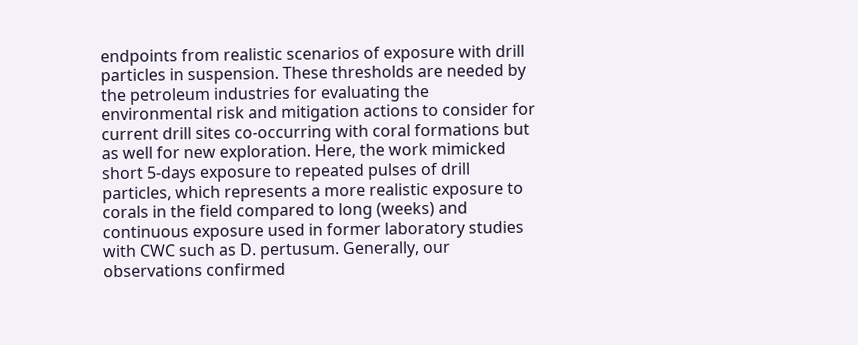endpoints from realistic scenarios of exposure with drill particles in suspension. These thresholds are needed by the petroleum industries for evaluating the environmental risk and mitigation actions to consider for current drill sites co-occurring with coral formations but as well for new exploration. Here, the work mimicked short 5-days exposure to repeated pulses of drill particles, which represents a more realistic exposure to corals in the field compared to long (weeks) and continuous exposure used in former laboratory studies with CWC such as D. pertusum. Generally, our observations confirmed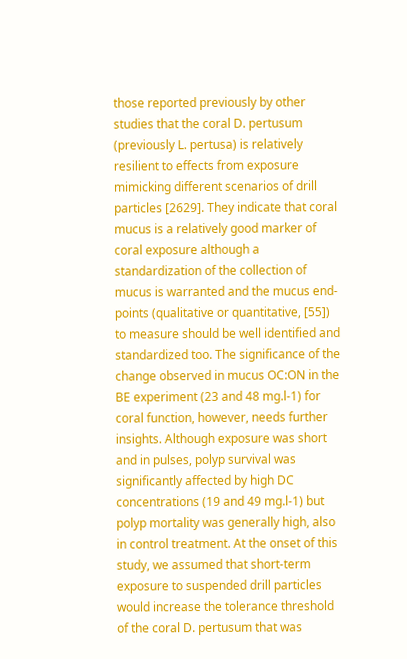those reported previously by other studies that the coral D. pertusum (previously L. pertusa) is relatively resilient to effects from exposure mimicking different scenarios of drill particles [2629]. They indicate that coral mucus is a relatively good marker of coral exposure although a standardization of the collection of mucus is warranted and the mucus end-points (qualitative or quantitative, [55]) to measure should be well identified and standardized too. The significance of the change observed in mucus OC:ON in the BE experiment (23 and 48 mg.l-1) for coral function, however, needs further insights. Although exposure was short and in pulses, polyp survival was significantly affected by high DC concentrations (19 and 49 mg.l-1) but polyp mortality was generally high, also in control treatment. At the onset of this study, we assumed that short-term exposure to suspended drill particles would increase the tolerance threshold of the coral D. pertusum that was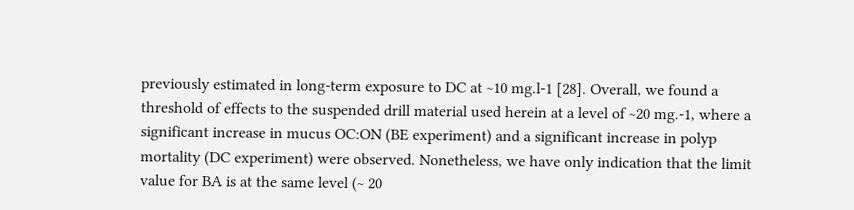previously estimated in long-term exposure to DC at ~10 mg.l-1 [28]. Overall, we found a threshold of effects to the suspended drill material used herein at a level of ~20 mg.-1, where a significant increase in mucus OC:ON (BE experiment) and a significant increase in polyp mortality (DC experiment) were observed. Nonetheless, we have only indication that the limit value for BA is at the same level (~ 20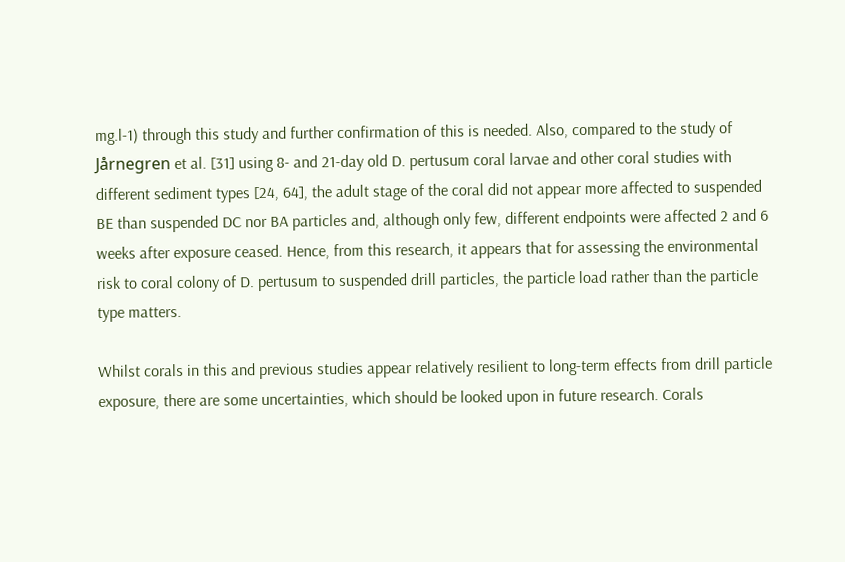mg.l-1) through this study and further confirmation of this is needed. Also, compared to the study of Jårnegren et al. [31] using 8- and 21-day old D. pertusum coral larvae and other coral studies with different sediment types [24, 64], the adult stage of the coral did not appear more affected to suspended BE than suspended DC nor BA particles and, although only few, different endpoints were affected 2 and 6 weeks after exposure ceased. Hence, from this research, it appears that for assessing the environmental risk to coral colony of D. pertusum to suspended drill particles, the particle load rather than the particle type matters.

Whilst corals in this and previous studies appear relatively resilient to long-term effects from drill particle exposure, there are some uncertainties, which should be looked upon in future research. Corals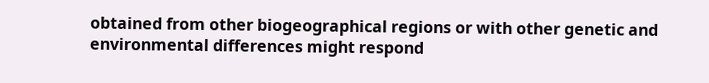obtained from other biogeographical regions or with other genetic and environmental differences might respond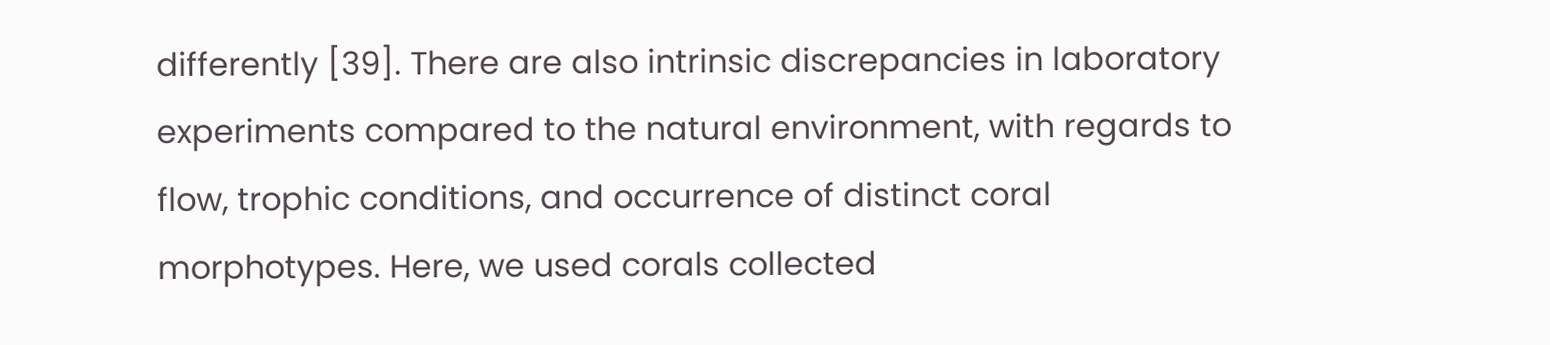differently [39]. There are also intrinsic discrepancies in laboratory experiments compared to the natural environment, with regards to flow, trophic conditions, and occurrence of distinct coral morphotypes. Here, we used corals collected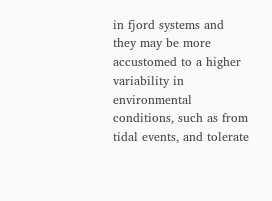in fjord systems and they may be more accustomed to a higher variability in environmental conditions, such as from tidal events, and tolerate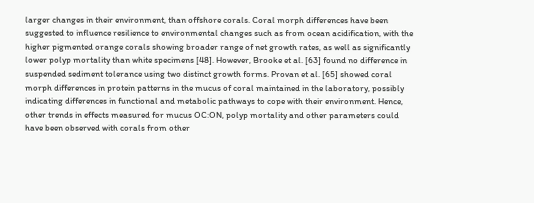larger changes in their environment, than offshore corals. Coral morph differences have been suggested to influence resilience to environmental changes such as from ocean acidification, with the higher pigmented orange corals showing broader range of net growth rates, as well as significantly lower polyp mortality than white specimens [48]. However, Brooke et al. [63] found no difference in suspended sediment tolerance using two distinct growth forms. Provan et al. [65] showed coral morph differences in protein patterns in the mucus of coral maintained in the laboratory, possibly indicating differences in functional and metabolic pathways to cope with their environment. Hence, other trends in effects measured for mucus OC:ON, polyp mortality and other parameters could have been observed with corals from other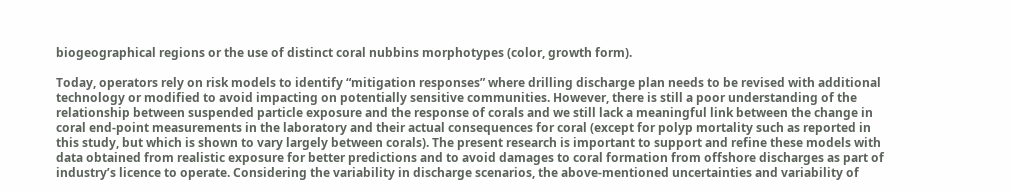biogeographical regions or the use of distinct coral nubbins morphotypes (color, growth form).

Today, operators rely on risk models to identify “mitigation responses” where drilling discharge plan needs to be revised with additional technology or modified to avoid impacting on potentially sensitive communities. However, there is still a poor understanding of the relationship between suspended particle exposure and the response of corals and we still lack a meaningful link between the change in coral end-point measurements in the laboratory and their actual consequences for coral (except for polyp mortality such as reported in this study, but which is shown to vary largely between corals). The present research is important to support and refine these models with data obtained from realistic exposure for better predictions and to avoid damages to coral formation from offshore discharges as part of industry’s licence to operate. Considering the variability in discharge scenarios, the above-mentioned uncertainties and variability of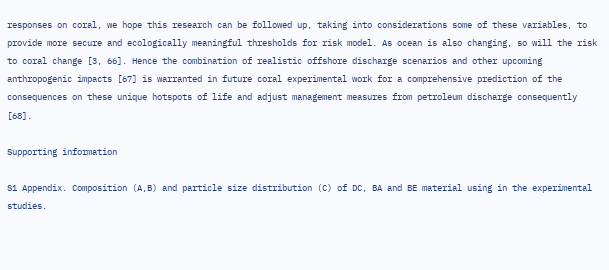responses on coral, we hope this research can be followed up, taking into considerations some of these variables, to provide more secure and ecologically meaningful thresholds for risk model. As ocean is also changing, so will the risk to coral change [3, 66]. Hence the combination of realistic offshore discharge scenarios and other upcoming anthropogenic impacts [67] is warranted in future coral experimental work for a comprehensive prediction of the consequences on these unique hotspots of life and adjust management measures from petroleum discharge consequently [68].

Supporting information

S1 Appendix. Composition (A,B) and particle size distribution (C) of DC, BA and BE material using in the experimental studies.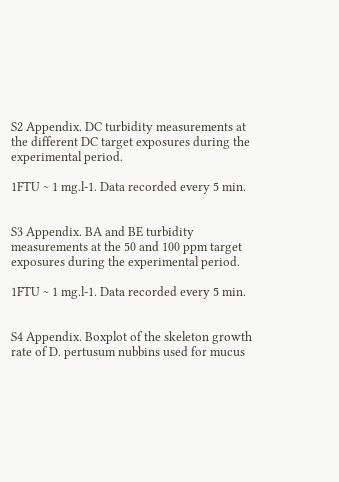S2 Appendix. DC turbidity measurements at the different DC target exposures during the experimental period.

1FTU ~ 1 mg.l-1. Data recorded every 5 min.


S3 Appendix. BA and BE turbidity measurements at the 50 and 100 ppm target exposures during the experimental period.

1FTU ~ 1 mg.l-1. Data recorded every 5 min.


S4 Appendix. Boxplot of the skeleton growth rate of D. pertusum nubbins used for mucus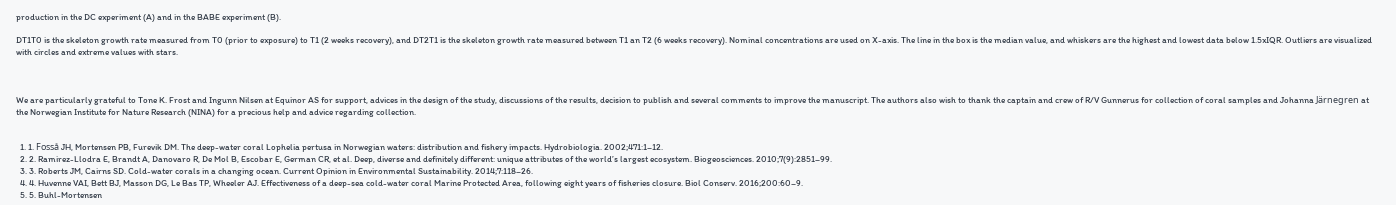production in the DC experiment (A) and in the BABE experiment (B).

DT1T0 is the skeleton growth rate measured from T0 (prior to exposure) to T1 (2 weeks recovery), and DT2T1 is the skeleton growth rate measured between T1 an T2 (6 weeks recovery). Nominal concentrations are used on X-axis. The line in the box is the median value, and whiskers are the highest and lowest data below 1.5xIQR. Outliers are visualized with circles and extreme values with stars.



We are particularly grateful to Tone K. Frost and Ingunn Nilsen at Equinor AS for support, advices in the design of the study, discussions of the results, decision to publish and several comments to improve the manuscript. The authors also wish to thank the captain and crew of R/V Gunnerus for collection of coral samples and Johanna Järnegren at the Norwegian Institute for Nature Research (NINA) for a precious help and advice regarding collection.


  1. 1. Fosså JH, Mortensen PB, Furevik DM. The deep-water coral Lophelia pertusa in Norwegian waters: distribution and fishery impacts. Hydrobiologia. 2002;471:1–12.
  2. 2. Ramirez-Llodra E, Brandt A, Danovaro R, De Mol B, Escobar E, German CR, et al. Deep, diverse and definitely different: unique attributes of the world’s largest ecosystem. Biogeosciences. 2010;7(9):2851–99.
  3. 3. Roberts JM, Cairns SD. Cold-water corals in a changing ocean. Current Opinion in Environmental Sustainability. 2014;7:118–26.
  4. 4. Huvenne VAI, Bett BJ, Masson DG, Le Bas TP, Wheeler AJ. Effectiveness of a deep-sea cold-water coral Marine Protected Area, following eight years of fisheries closure. Biol Conserv. 2016;200:60–9.
  5. 5. Buhl-Mortensen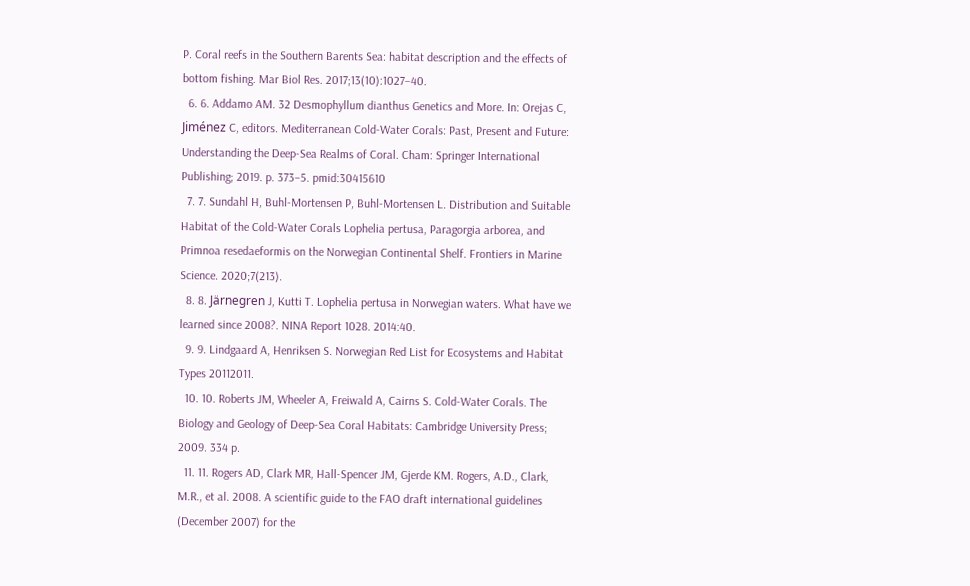P. Coral reefs in the Southern Barents Sea: habitat description and the effects of bottom fishing. Mar Biol Res. 2017;13(10):1027–40.
  6. 6. Addamo AM. 32 Desmophyllum dianthus Genetics and More. In: Orejas C, Jiménez C, editors. Mediterranean Cold-Water Corals: Past, Present and Future: Understanding the Deep-Sea Realms of Coral. Cham: Springer International Publishing; 2019. p. 373–5. pmid:30415610
  7. 7. Sundahl H, Buhl-Mortensen P, Buhl-Mortensen L. Distribution and Suitable Habitat of the Cold-Water Corals Lophelia pertusa, Paragorgia arborea, and Primnoa resedaeformis on the Norwegian Continental Shelf. Frontiers in Marine Science. 2020;7(213).
  8. 8. Järnegren J, Kutti T. Lophelia pertusa in Norwegian waters. What have we learned since 2008?. NINA Report 1028. 2014:40.
  9. 9. Lindgaard A, Henriksen S. Norwegian Red List for Ecosystems and Habitat Types 20112011.
  10. 10. Roberts JM, Wheeler A, Freiwald A, Cairns S. Cold-Water Corals. The Biology and Geology of Deep-Sea Coral Habitats: Cambridge University Press; 2009. 334 p.
  11. 11. Rogers AD, Clark MR, Hall-Spencer JM, Gjerde KM. Rogers, A.D., Clark, M.R., et al. 2008. A scientific guide to the FAO draft international guidelines (December 2007) for the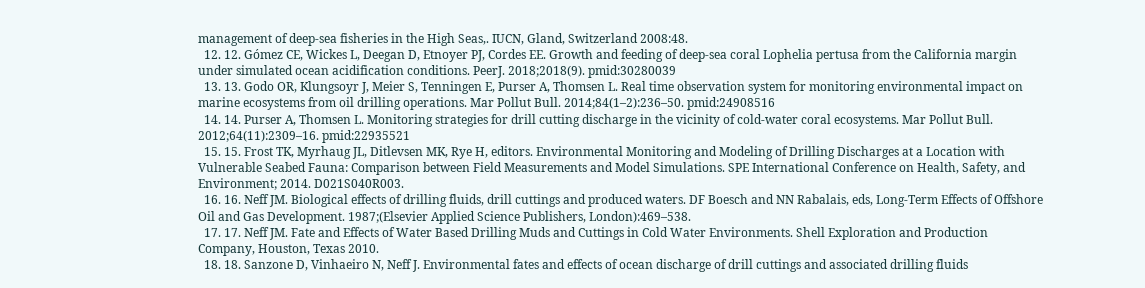management of deep-sea fisheries in the High Seas,. IUCN, Gland, Switzerland 2008:48.
  12. 12. Gómez CE, Wickes L, Deegan D, Etnoyer PJ, Cordes EE. Growth and feeding of deep-sea coral Lophelia pertusa from the California margin under simulated ocean acidification conditions. PeerJ. 2018;2018(9). pmid:30280039
  13. 13. Godo OR, Klungsoyr J, Meier S, Tenningen E, Purser A, Thomsen L. Real time observation system for monitoring environmental impact on marine ecosystems from oil drilling operations. Mar Pollut Bull. 2014;84(1–2):236–50. pmid:24908516
  14. 14. Purser A, Thomsen L. Monitoring strategies for drill cutting discharge in the vicinity of cold-water coral ecosystems. Mar Pollut Bull. 2012;64(11):2309–16. pmid:22935521
  15. 15. Frost TK, Myrhaug JL, Ditlevsen MK, Rye H, editors. Environmental Monitoring and Modeling of Drilling Discharges at a Location with Vulnerable Seabed Fauna: Comparison between Field Measurements and Model Simulations. SPE International Conference on Health, Safety, and Environment; 2014. D021S040R003.
  16. 16. Neff JM. Biological effects of drilling fluids, drill cuttings and produced waters. DF Boesch and NN Rabalais, eds, Long-Term Effects of Offshore Oil and Gas Development. 1987;(Elsevier Applied Science Publishers, London):469–538.
  17. 17. Neff JM. Fate and Effects of Water Based Drilling Muds and Cuttings in Cold Water Environments. Shell Exploration and Production Company, Houston, Texas 2010.
  18. 18. Sanzone D, Vinhaeiro N, Neff J. Environmental fates and effects of ocean discharge of drill cuttings and associated drilling fluids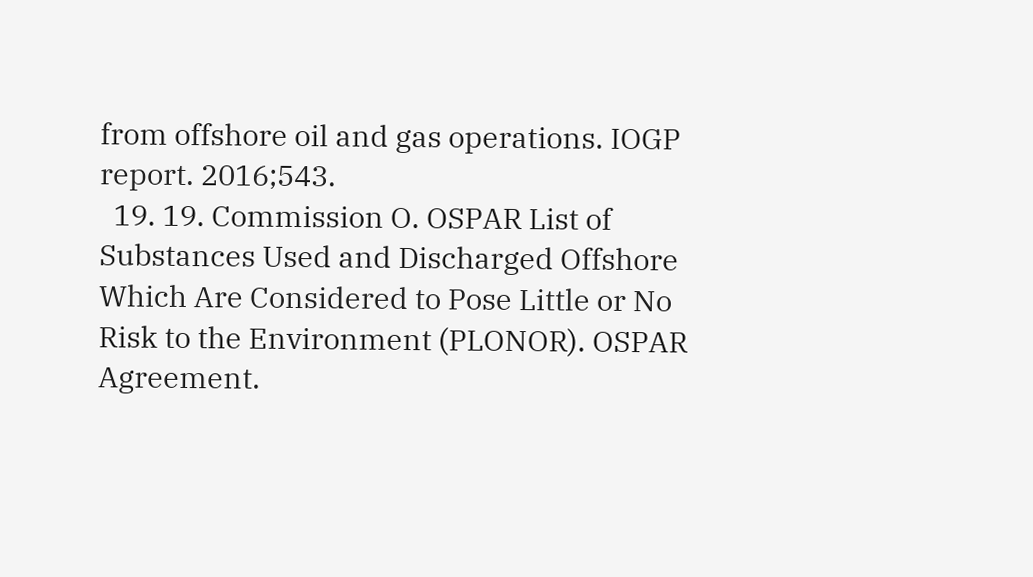from offshore oil and gas operations. IOGP report. 2016;543.
  19. 19. Commission O. OSPAR List of Substances Used and Discharged Offshore Which Are Considered to Pose Little or No Risk to the Environment (PLONOR). OSPAR Agreement.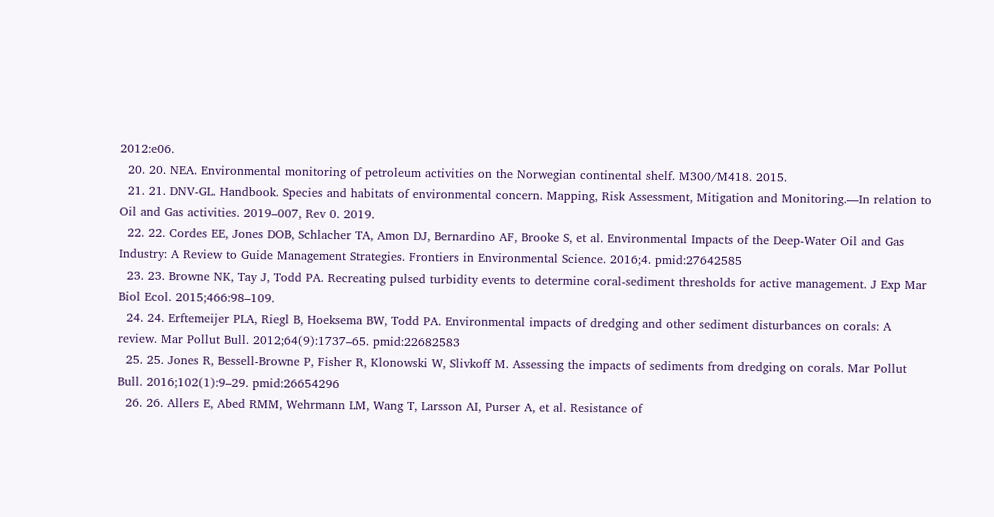2012:e06.
  20. 20. NEA. Environmental monitoring of petroleum activities on the Norwegian continental shelf. M300/M418. 2015.
  21. 21. DNV-GL. Handbook. Species and habitats of environmental concern. Mapping, Risk Assessment, Mitigation and Monitoring.—In relation to Oil and Gas activities. 2019–007, Rev 0. 2019.
  22. 22. Cordes EE, Jones DOB, Schlacher TA, Amon DJ, Bernardino AF, Brooke S, et al. Environmental Impacts of the Deep-Water Oil and Gas Industry: A Review to Guide Management Strategies. Frontiers in Environmental Science. 2016;4. pmid:27642585
  23. 23. Browne NK, Tay J, Todd PA. Recreating pulsed turbidity events to determine coral-sediment thresholds for active management. J Exp Mar Biol Ecol. 2015;466:98–109.
  24. 24. Erftemeijer PLA, Riegl B, Hoeksema BW, Todd PA. Environmental impacts of dredging and other sediment disturbances on corals: A review. Mar Pollut Bull. 2012;64(9):1737–65. pmid:22682583
  25. 25. Jones R, Bessell-Browne P, Fisher R, Klonowski W, Slivkoff M. Assessing the impacts of sediments from dredging on corals. Mar Pollut Bull. 2016;102(1):9–29. pmid:26654296
  26. 26. Allers E, Abed RMM, Wehrmann LM, Wang T, Larsson AI, Purser A, et al. Resistance of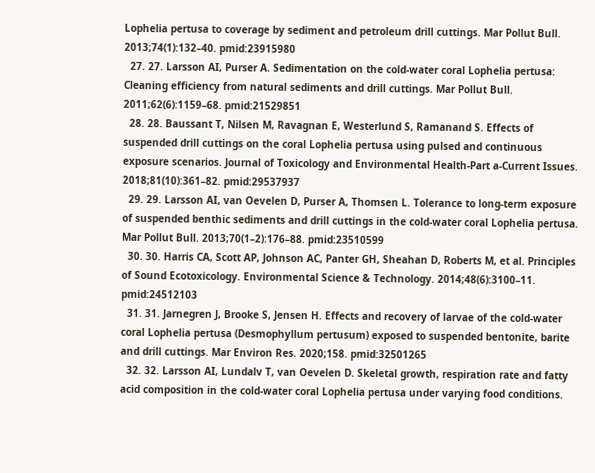Lophelia pertusa to coverage by sediment and petroleum drill cuttings. Mar Pollut Bull. 2013;74(1):132–40. pmid:23915980
  27. 27. Larsson AI, Purser A. Sedimentation on the cold-water coral Lophelia pertusa: Cleaning efficiency from natural sediments and drill cuttings. Mar Pollut Bull. 2011;62(6):1159–68. pmid:21529851
  28. 28. Baussant T, Nilsen M, Ravagnan E, Westerlund S, Ramanand S. Effects of suspended drill cuttings on the coral Lophelia pertusa using pulsed and continuous exposure scenarios. Journal of Toxicology and Environmental Health-Part a-Current Issues. 2018;81(10):361–82. pmid:29537937
  29. 29. Larsson AI, van Oevelen D, Purser A, Thomsen L. Tolerance to long-term exposure of suspended benthic sediments and drill cuttings in the cold-water coral Lophelia pertusa. Mar Pollut Bull. 2013;70(1–2):176–88. pmid:23510599
  30. 30. Harris CA, Scott AP, Johnson AC, Panter GH, Sheahan D, Roberts M, et al. Principles of Sound Ecotoxicology. Environmental Science & Technology. 2014;48(6):3100–11. pmid:24512103
  31. 31. Jarnegren J, Brooke S, Jensen H. Effects and recovery of larvae of the cold-water coral Lophelia pertusa (Desmophyllum pertusum) exposed to suspended bentonite, barite and drill cuttings. Mar Environ Res. 2020;158. pmid:32501265
  32. 32. Larsson AI, Lundalv T, van Oevelen D. Skeletal growth, respiration rate and fatty acid composition in the cold-water coral Lophelia pertusa under varying food conditions.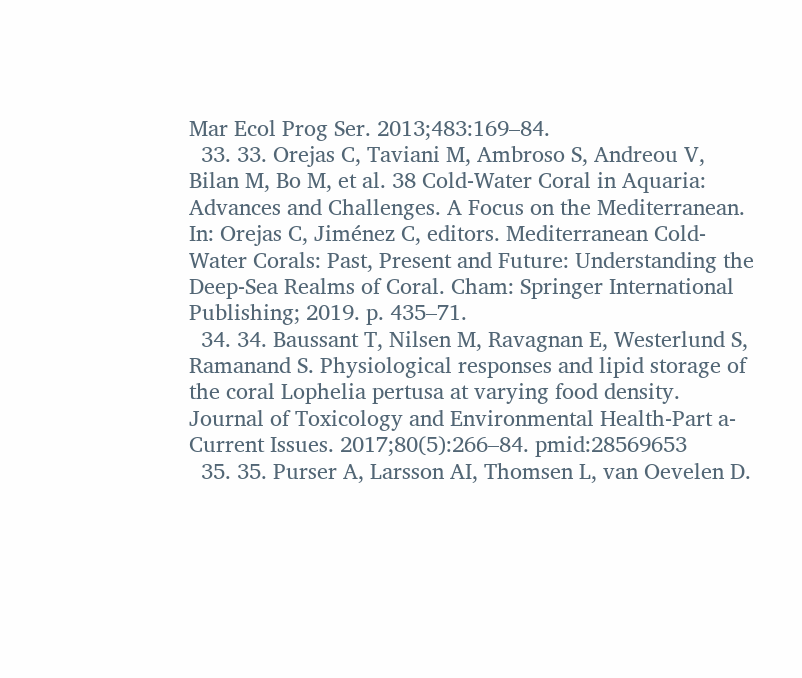Mar Ecol Prog Ser. 2013;483:169–84.
  33. 33. Orejas C, Taviani M, Ambroso S, Andreou V, Bilan M, Bo M, et al. 38 Cold-Water Coral in Aquaria: Advances and Challenges. A Focus on the Mediterranean. In: Orejas C, Jiménez C, editors. Mediterranean Cold-Water Corals: Past, Present and Future: Understanding the Deep-Sea Realms of Coral. Cham: Springer International Publishing; 2019. p. 435–71.
  34. 34. Baussant T, Nilsen M, Ravagnan E, Westerlund S, Ramanand S. Physiological responses and lipid storage of the coral Lophelia pertusa at varying food density. Journal of Toxicology and Environmental Health-Part a-Current Issues. 2017;80(5):266–84. pmid:28569653
  35. 35. Purser A, Larsson AI, Thomsen L, van Oevelen D.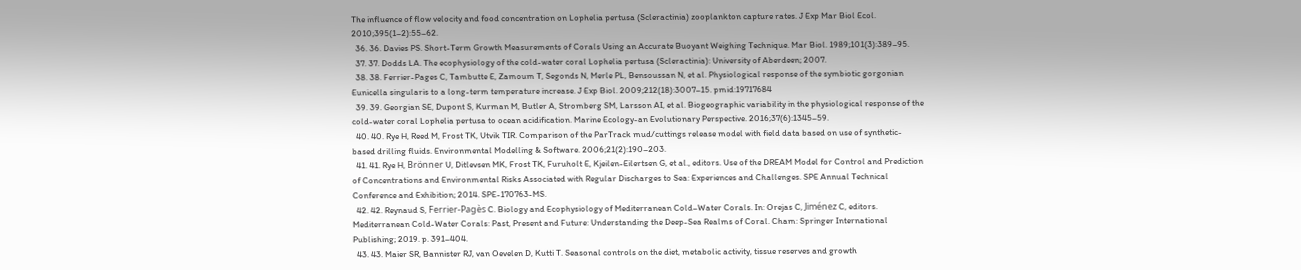The influence of flow velocity and food concentration on Lophelia pertusa (Scleractinia) zooplankton capture rates. J Exp Mar Biol Ecol. 2010;395(1–2):55–62.
  36. 36. Davies PS. Short-Term Growth Measurements of Corals Using an Accurate Buoyant Weighing Technique. Mar Biol. 1989;101(3):389–95.
  37. 37. Dodds LA. The ecophysiology of the cold-water coral Lophelia pertusa (Scleractinia): University of Aberdeen; 2007.
  38. 38. Ferrier-Pages C, Tambutte E, Zamoum T, Segonds N, Merle PL, Bensoussan N, et al. Physiological response of the symbiotic gorgonian Eunicella singularis to a long-term temperature increase. J Exp Biol. 2009;212(18):3007–15. pmid:19717684
  39. 39. Georgian SE, Dupont S, Kurman M, Butler A, Stromberg SM, Larsson AI, et al. Biogeographic variability in the physiological response of the cold-water coral Lophelia pertusa to ocean acidification. Marine Ecology-an Evolutionary Perspective. 2016;37(6):1345–59.
  40. 40. Rye H, Reed M, Frost TK, Utvik TIR. Comparison of the ParTrack mud/cuttings release model with field data based on use of synthetic-based drilling fluids. Environmental Modelling & Software. 2006;21(2):190–203.
  41. 41. Rye H, Brönner U, Ditlevsen MK, Frost TK, Furuholt E, Kjeilen-Eilertsen G, et al., editors. Use of the DREAM Model for Control and Prediction of Concentrations and Environmental Risks Associated with Regular Discharges to Sea: Experiences and Challenges. SPE Annual Technical Conference and Exhibition; 2014. SPE-170763-MS.
  42. 42. Reynaud S, Ferrier-Pagès C. Biology and Ecophysiology of Mediterranean Cold–Water Corals. In: Orejas C, Jiménez C, editors. Mediterranean Cold-Water Corals: Past, Present and Future: Understanding the Deep-Sea Realms of Coral. Cham: Springer International Publishing; 2019. p. 391–404.
  43. 43. Maier SR, Bannister RJ, van Oevelen D, Kutti T. Seasonal controls on the diet, metabolic activity, tissue reserves and growth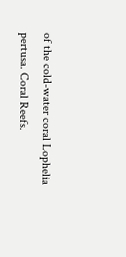of the cold-water coral Lophelia pertusa. Coral Reefs.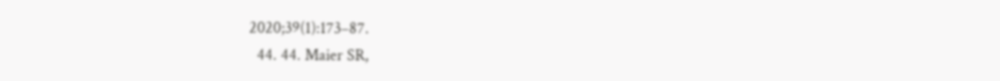2020;39(1):173–87.
  44. 44. Maier SR,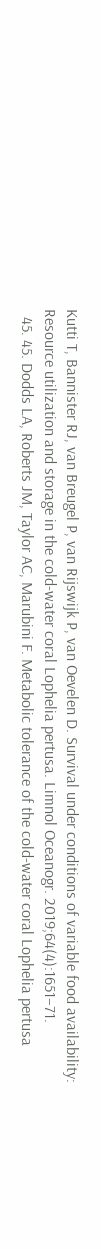Kutti T, Bannister RJ, van Breugel P, van Rijswijk P, van Oevelen D. Survival under conditions of variable food availability: Resource utilization and storage in the cold-water coral Lophelia pertusa. Limnol Oceanogr. 2019;64(4):1651–71.
  45. 45. Dodds LA, Roberts JM, Taylor AC, Marubini F. Metabolic tolerance of the cold-water coral Lophelia pertusa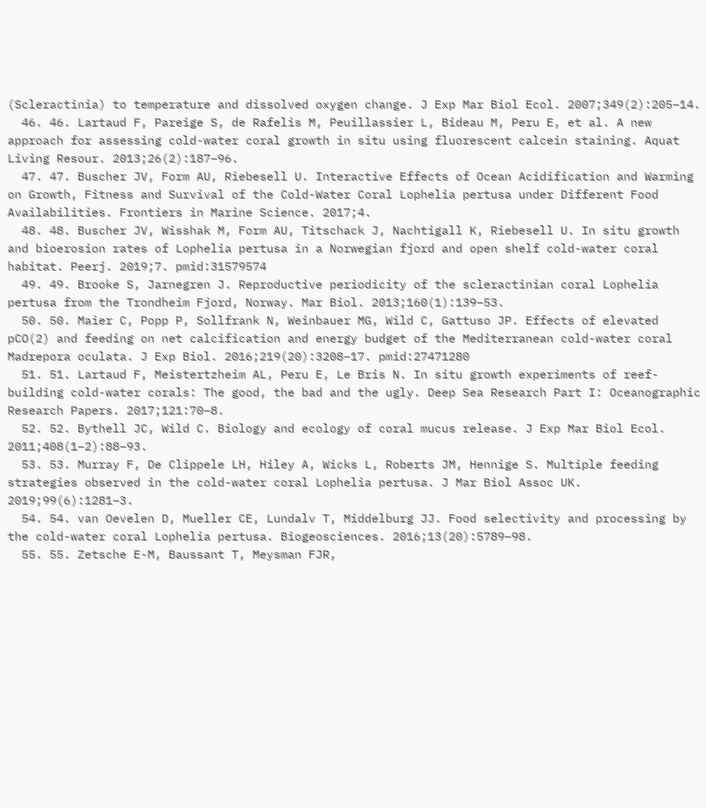(Scleractinia) to temperature and dissolved oxygen change. J Exp Mar Biol Ecol. 2007;349(2):205–14.
  46. 46. Lartaud F, Pareige S, de Rafelis M, Peuillassier L, Bideau M, Peru E, et al. A new approach for assessing cold-water coral growth in situ using fluorescent calcein staining. Aquat Living Resour. 2013;26(2):187–96.
  47. 47. Buscher JV, Form AU, Riebesell U. Interactive Effects of Ocean Acidification and Warming on Growth, Fitness and Survival of the Cold-Water Coral Lophelia pertusa under Different Food Availabilities. Frontiers in Marine Science. 2017;4.
  48. 48. Buscher JV, Wisshak M, Form AU, Titschack J, Nachtigall K, Riebesell U. In situ growth and bioerosion rates of Lophelia pertusa in a Norwegian fjord and open shelf cold-water coral habitat. Peerj. 2019;7. pmid:31579574
  49. 49. Brooke S, Jarnegren J. Reproductive periodicity of the scleractinian coral Lophelia pertusa from the Trondheim Fjord, Norway. Mar Biol. 2013;160(1):139–53.
  50. 50. Maier C, Popp P, Sollfrank N, Weinbauer MG, Wild C, Gattuso JP. Effects of elevated pCO(2) and feeding on net calcification and energy budget of the Mediterranean cold-water coral Madrepora oculata. J Exp Biol. 2016;219(20):3208–17. pmid:27471280
  51. 51. Lartaud F, Meistertzheim AL, Peru E, Le Bris N. In situ growth experiments of reef-building cold-water corals: The good, the bad and the ugly. Deep Sea Research Part I: Oceanographic Research Papers. 2017;121:70–8.
  52. 52. Bythell JC, Wild C. Biology and ecology of coral mucus release. J Exp Mar Biol Ecol. 2011;408(1–2):88–93.
  53. 53. Murray F, De Clippele LH, Hiley A, Wicks L, Roberts JM, Hennige S. Multiple feeding strategies observed in the cold-water coral Lophelia pertusa. J Mar Biol Assoc UK. 2019;99(6):1281–3.
  54. 54. van Oevelen D, Mueller CE, Lundalv T, Middelburg JJ. Food selectivity and processing by the cold-water coral Lophelia pertusa. Biogeosciences. 2016;13(20):5789–98.
  55. 55. Zetsche E-M, Baussant T, Meysman FJR,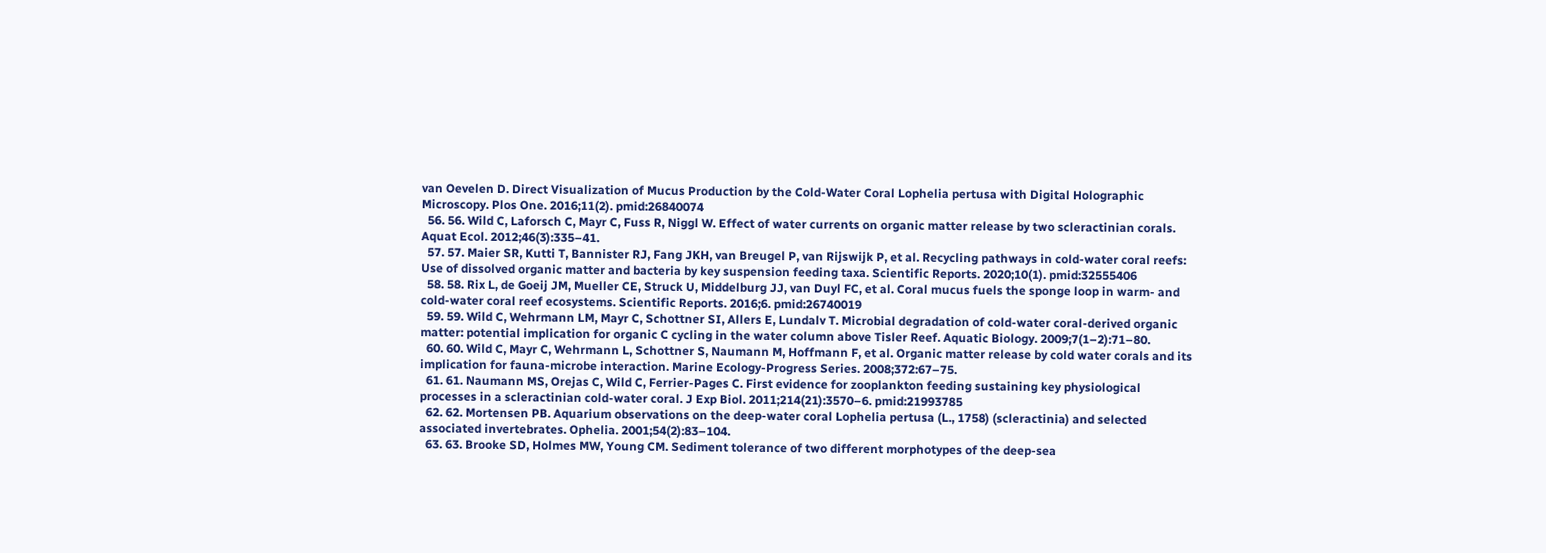van Oevelen D. Direct Visualization of Mucus Production by the Cold-Water Coral Lophelia pertusa with Digital Holographic Microscopy. Plos One. 2016;11(2). pmid:26840074
  56. 56. Wild C, Laforsch C, Mayr C, Fuss R, Niggl W. Effect of water currents on organic matter release by two scleractinian corals. Aquat Ecol. 2012;46(3):335–41.
  57. 57. Maier SR, Kutti T, Bannister RJ, Fang JKH, van Breugel P, van Rijswijk P, et al. Recycling pathways in cold-water coral reefs: Use of dissolved organic matter and bacteria by key suspension feeding taxa. Scientific Reports. 2020;10(1). pmid:32555406
  58. 58. Rix L, de Goeij JM, Mueller CE, Struck U, Middelburg JJ, van Duyl FC, et al. Coral mucus fuels the sponge loop in warm- and cold-water coral reef ecosystems. Scientific Reports. 2016;6. pmid:26740019
  59. 59. Wild C, Wehrmann LM, Mayr C, Schottner SI, Allers E, Lundalv T. Microbial degradation of cold-water coral-derived organic matter: potential implication for organic C cycling in the water column above Tisler Reef. Aquatic Biology. 2009;7(1–2):71–80.
  60. 60. Wild C, Mayr C, Wehrmann L, Schottner S, Naumann M, Hoffmann F, et al. Organic matter release by cold water corals and its implication for fauna-microbe interaction. Marine Ecology-Progress Series. 2008;372:67–75.
  61. 61. Naumann MS, Orejas C, Wild C, Ferrier-Pages C. First evidence for zooplankton feeding sustaining key physiological processes in a scleractinian cold-water coral. J Exp Biol. 2011;214(21):3570–6. pmid:21993785
  62. 62. Mortensen PB. Aquarium observations on the deep-water coral Lophelia pertusa (L., 1758) (scleractinia) and selected associated invertebrates. Ophelia. 2001;54(2):83–104.
  63. 63. Brooke SD, Holmes MW, Young CM. Sediment tolerance of two different morphotypes of the deep-sea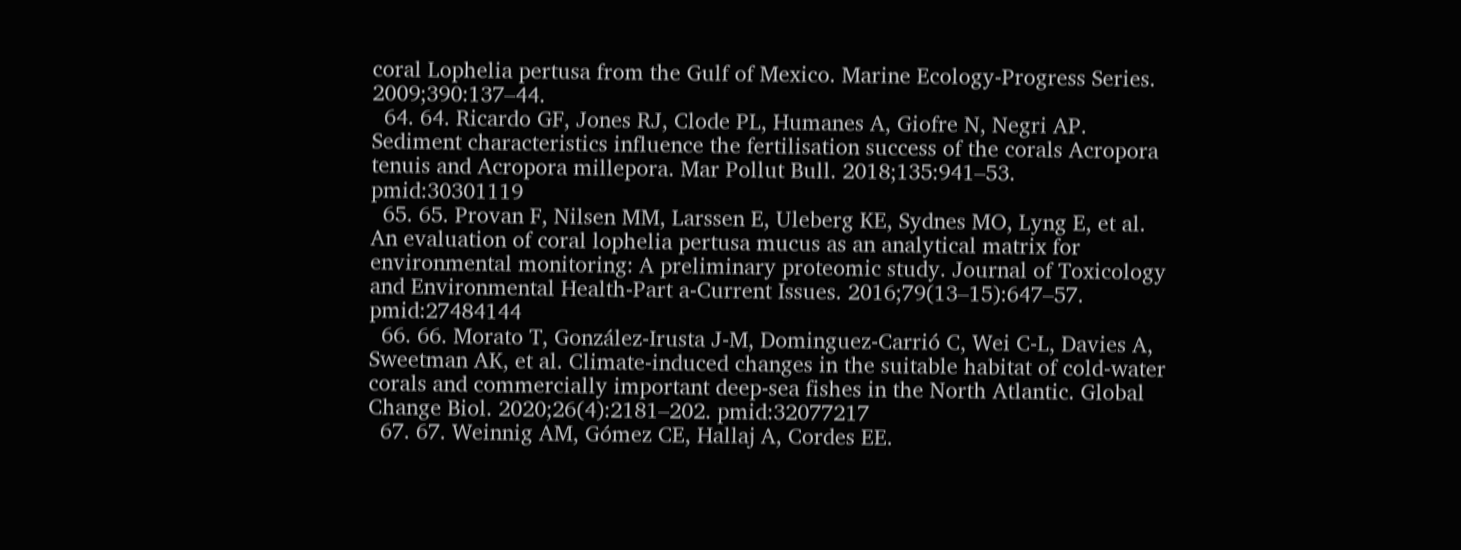coral Lophelia pertusa from the Gulf of Mexico. Marine Ecology-Progress Series. 2009;390:137–44.
  64. 64. Ricardo GF, Jones RJ, Clode PL, Humanes A, Giofre N, Negri AP. Sediment characteristics influence the fertilisation success of the corals Acropora tenuis and Acropora millepora. Mar Pollut Bull. 2018;135:941–53. pmid:30301119
  65. 65. Provan F, Nilsen MM, Larssen E, Uleberg KE, Sydnes MO, Lyng E, et al. An evaluation of coral lophelia pertusa mucus as an analytical matrix for environmental monitoring: A preliminary proteomic study. Journal of Toxicology and Environmental Health-Part a-Current Issues. 2016;79(13–15):647–57. pmid:27484144
  66. 66. Morato T, González-Irusta J-M, Dominguez-Carrió C, Wei C-L, Davies A, Sweetman AK, et al. Climate-induced changes in the suitable habitat of cold-water corals and commercially important deep-sea fishes in the North Atlantic. Global Change Biol. 2020;26(4):2181–202. pmid:32077217
  67. 67. Weinnig AM, Gómez CE, Hallaj A, Cordes EE.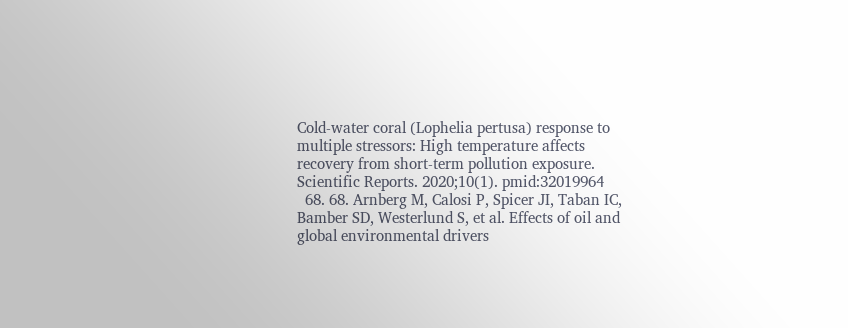Cold-water coral (Lophelia pertusa) response to multiple stressors: High temperature affects recovery from short-term pollution exposure. Scientific Reports. 2020;10(1). pmid:32019964
  68. 68. Arnberg M, Calosi P, Spicer JI, Taban IC, Bamber SD, Westerlund S, et al. Effects of oil and global environmental drivers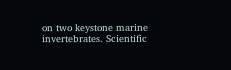on two keystone marine invertebrates. Scientific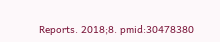Reports. 2018;8. pmid:30478380